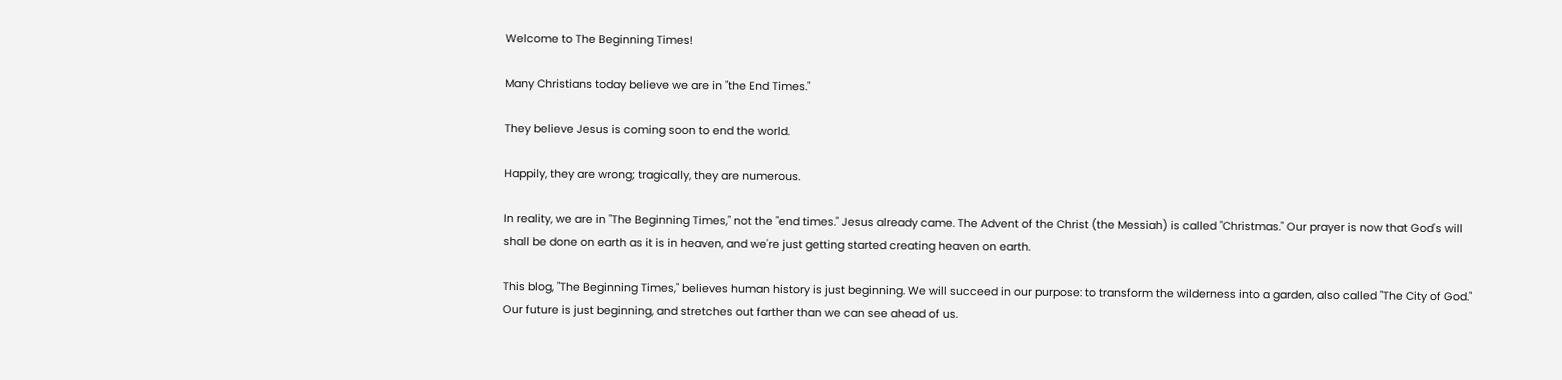Welcome to The Beginning Times!

Many Christians today believe we are in "the End Times."

They believe Jesus is coming soon to end the world.

Happily, they are wrong; tragically, they are numerous.

In reality, we are in "The Beginning Times," not the "end times." Jesus already came. The Advent of the Christ (the Messiah) is called "Christmas." Our prayer is now that God's will shall be done on earth as it is in heaven, and we're just getting started creating heaven on earth.

This blog, "The Beginning Times," believes human history is just beginning. We will succeed in our purpose: to transform the wilderness into a garden, also called "The City of God." Our future is just beginning, and stretches out farther than we can see ahead of us.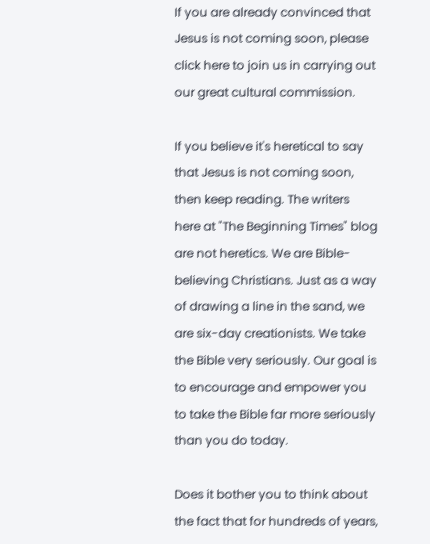If you are already convinced that Jesus is not coming soon, please click here to join us in carrying out our great cultural commission.

If you believe it's heretical to say that Jesus is not coming soon, then keep reading. The writers here at "The Beginning Times" blog are not heretics. We are Bible-believing Christians. Just as a way of drawing a line in the sand, we are six-day creationists. We take the Bible very seriously. Our goal is to encourage and empower you to take the Bible far more seriously than you do today.

Does it bother you to think about the fact that for hundreds of years,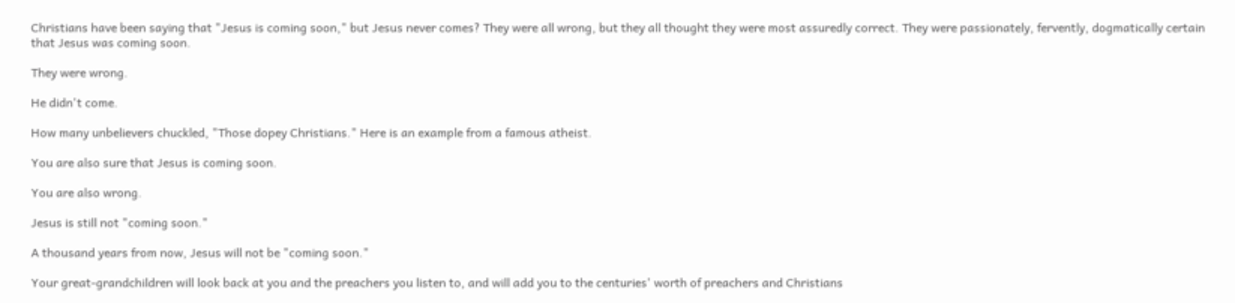Christians have been saying that "Jesus is coming soon," but Jesus never comes? They were all wrong, but they all thought they were most assuredly correct. They were passionately, fervently, dogmatically certain that Jesus was coming soon.

They were wrong.

He didn't come.

How many unbelievers chuckled, "Those dopey Christians." Here is an example from a famous atheist.

You are also sure that Jesus is coming soon.

You are also wrong.

Jesus is still not "coming soon."

A thousand years from now, Jesus will not be "coming soon."

Your great-grandchildren will look back at you and the preachers you listen to, and will add you to the centuries' worth of preachers and Christians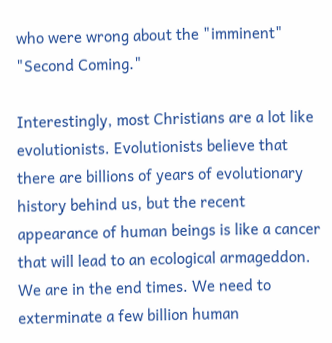who were wrong about the "imminent" "Second Coming."

Interestingly, most Christians are a lot like evolutionists. Evolutionists believe that there are billions of years of evolutionary history behind us, but the recent appearance of human beings is like a cancer that will lead to an ecological armageddon. We are in the end times. We need to exterminate a few billion human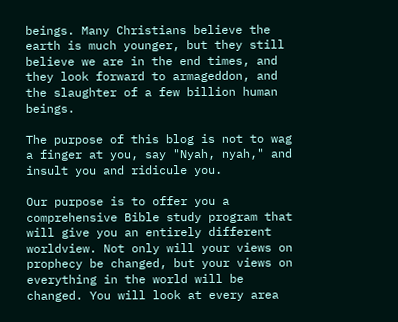beings. Many Christians believe the earth is much younger, but they still believe we are in the end times, and they look forward to armageddon, and the slaughter of a few billion human beings.

The purpose of this blog is not to wag a finger at you, say "Nyah, nyah," and insult you and ridicule you.

Our purpose is to offer you a comprehensive Bible study program that will give you an entirely different worldview. Not only will your views on prophecy be changed, but your views on everything in the world will be changed. You will look at every area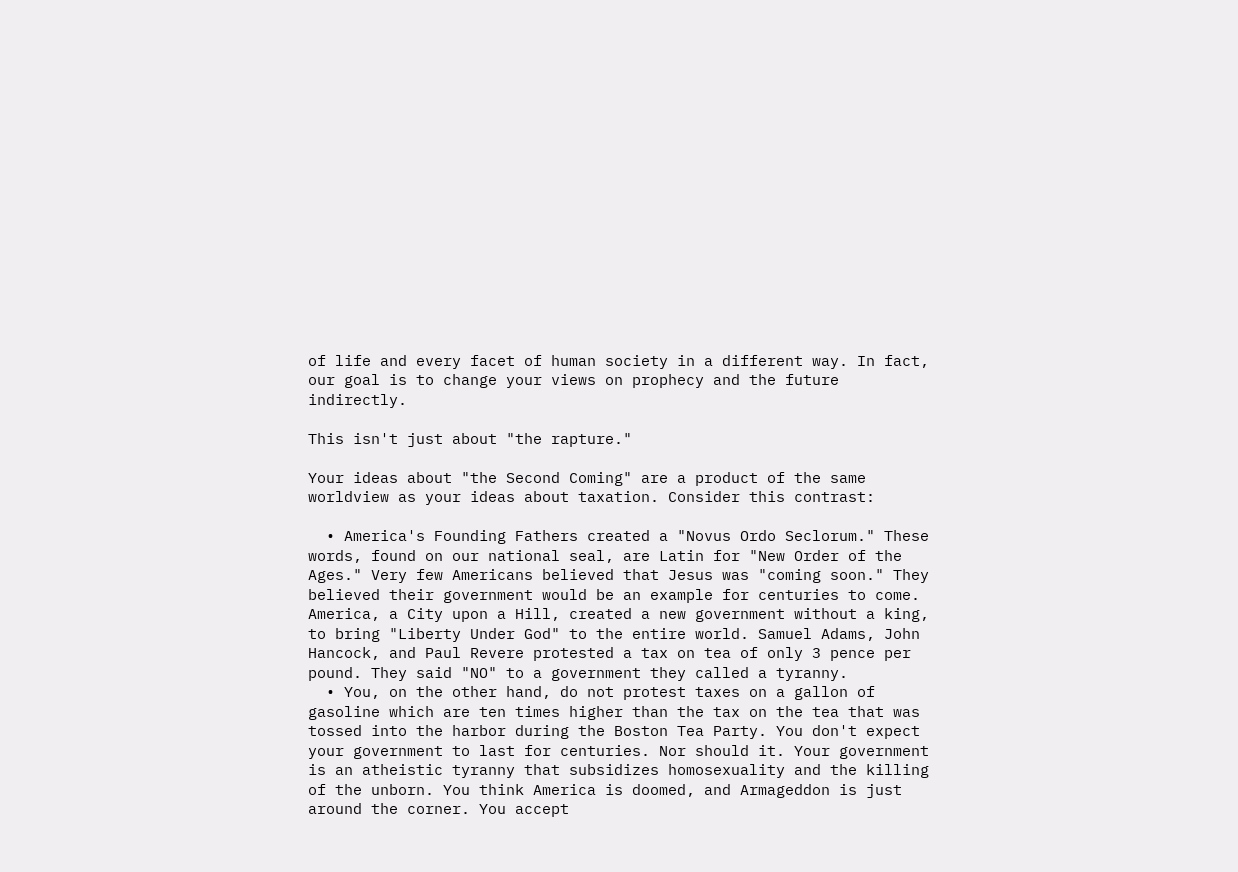of life and every facet of human society in a different way. In fact, our goal is to change your views on prophecy and the future indirectly.

This isn't just about "the rapture."

Your ideas about "the Second Coming" are a product of the same worldview as your ideas about taxation. Consider this contrast:

  • America's Founding Fathers created a "Novus Ordo Seclorum." These words, found on our national seal, are Latin for "New Order of the Ages." Very few Americans believed that Jesus was "coming soon." They believed their government would be an example for centuries to come. America, a City upon a Hill, created a new government without a king, to bring "Liberty Under God" to the entire world. Samuel Adams, John Hancock, and Paul Revere protested a tax on tea of only 3 pence per pound. They said "NO" to a government they called a tyranny.
  • You, on the other hand, do not protest taxes on a gallon of gasoline which are ten times higher than the tax on the tea that was tossed into the harbor during the Boston Tea Party. You don't expect your government to last for centuries. Nor should it. Your government is an atheistic tyranny that subsidizes homosexuality and the killing of the unborn. You think America is doomed, and Armageddon is just around the corner. You accept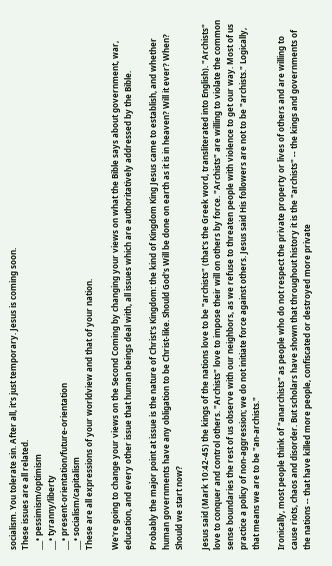socialism. You tolerate sin. After all, it's just temporary. Jesus is coming soon.
These issues are all related.
___• pessimism/optimism
___• tyranny/liberty
___• present-orientation/future-orientation
___• socialism/capitalism
These are all expressions of your worldview and that of your nation.

We're going to change your views on the Second Coming by changing your views on what the Bible says about government, war, education, and every other issue that human beings deal with, all issues which are authoritatively addressed by the Bible.

Probably the major point at issue is the nature of Christ's Kingdom: the kind of Kingdom King Jesus came to establish, and whether human governments have any obligation to be Christ-like. Should God's Will be done on earth as it is in heaven? Will it ever? When? Should we start now?

Jesus said (Mark 10:42-45) the kings of the nations love to be "archists" (that's the Greek word, transliterated into English). "Archists" love to conquer and control others. "Archists" love to impose their will on others by force. "Archists" are willing to violate the common sense boundaries the rest of us observe with our neighbors, as we refuse to threaten people with violence to get our way. Most of us practice a policy of non-aggression; we do not initiate force against others. Jesus said His followers are not to be "archists." Logically, that means we are to be "an-archists."

Ironically, most people think of "anarchists" as people who do not respect the private property or lives of others and are willing to cause riots, chaos and disorder. But scholars have shown that throughout history it is the "archists" -- the kings and governments of the nations -- that have killed more people, confiscated or destroyed more private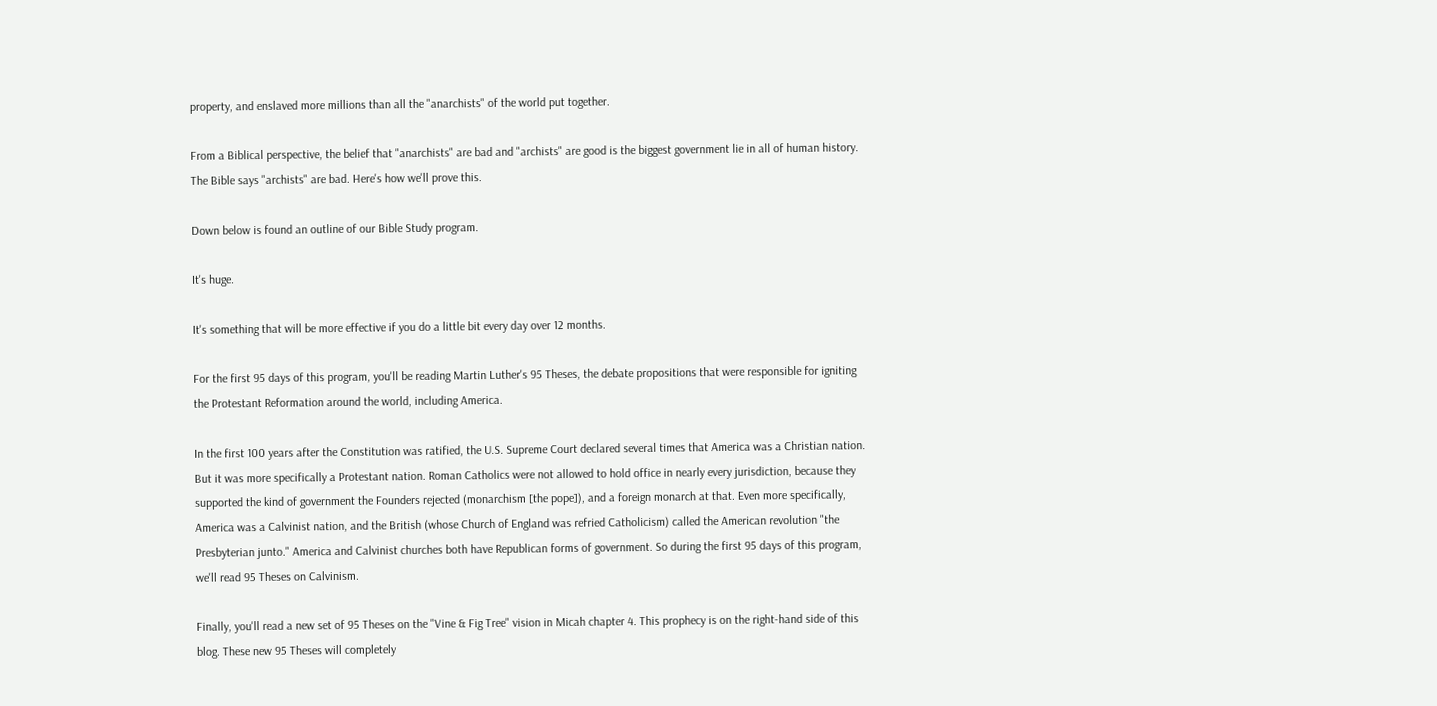property, and enslaved more millions than all the "anarchists" of the world put together.

From a Biblical perspective, the belief that "anarchists" are bad and "archists" are good is the biggest government lie in all of human history. The Bible says "archists" are bad. Here's how we'll prove this.

Down below is found an outline of our Bible Study program.

It's huge.

It's something that will be more effective if you do a little bit every day over 12 months.

For the first 95 days of this program, you'll be reading Martin Luther's 95 Theses, the debate propositions that were responsible for igniting the Protestant Reformation around the world, including America.

In the first 100 years after the Constitution was ratified, the U.S. Supreme Court declared several times that America was a Christian nation. But it was more specifically a Protestant nation. Roman Catholics were not allowed to hold office in nearly every jurisdiction, because they supported the kind of government the Founders rejected (monarchism [the pope]), and a foreign monarch at that. Even more specifically, America was a Calvinist nation, and the British (whose Church of England was refried Catholicism) called the American revolution "the Presbyterian junto." America and Calvinist churches both have Republican forms of government. So during the first 95 days of this program, we'll read 95 Theses on Calvinism.

Finally, you'll read a new set of 95 Theses on the "Vine & Fig Tree" vision in Micah chapter 4. This prophecy is on the right-hand side of this blog. These new 95 Theses will completely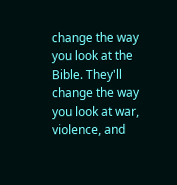change the way you look at the Bible. They'll change the way you look at war, violence, and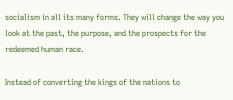socialism in all its many forms. They will change the way you look at the past, the purpose, and the prospects for the redeemed human race.

Instead of converting the kings of the nations to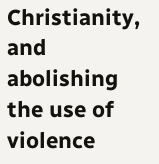Christianity, and abolishing the use of violence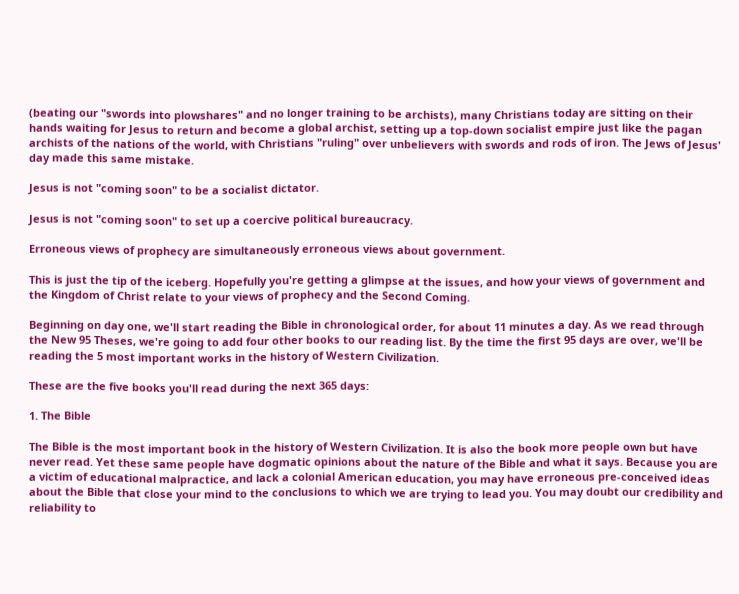(beating our "swords into plowshares" and no longer training to be archists), many Christians today are sitting on their hands waiting for Jesus to return and become a global archist, setting up a top-down socialist empire just like the pagan archists of the nations of the world, with Christians "ruling" over unbelievers with swords and rods of iron. The Jews of Jesus' day made this same mistake.

Jesus is not "coming soon" to be a socialist dictator.

Jesus is not "coming soon" to set up a coercive political bureaucracy.

Erroneous views of prophecy are simultaneously erroneous views about government.

This is just the tip of the iceberg. Hopefully you're getting a glimpse at the issues, and how your views of government and the Kingdom of Christ relate to your views of prophecy and the Second Coming.

Beginning on day one, we'll start reading the Bible in chronological order, for about 11 minutes a day. As we read through the New 95 Theses, we're going to add four other books to our reading list. By the time the first 95 days are over, we'll be reading the 5 most important works in the history of Western Civilization.

These are the five books you'll read during the next 365 days:

1. The Bible

The Bible is the most important book in the history of Western Civilization. It is also the book more people own but have never read. Yet these same people have dogmatic opinions about the nature of the Bible and what it says. Because you are a victim of educational malpractice, and lack a colonial American education, you may have erroneous pre-conceived ideas about the Bible that close your mind to the conclusions to which we are trying to lead you. You may doubt our credibility and reliability to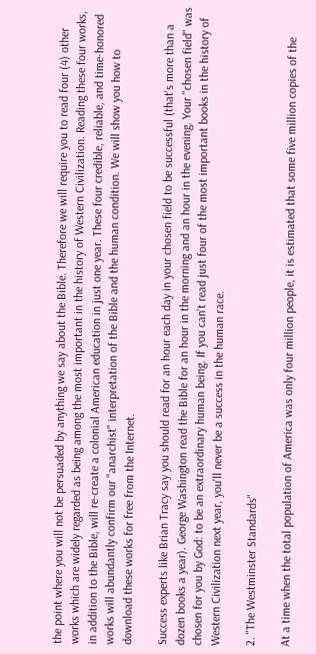the point where you will not be persuaded by anything we say about the Bible. Therefore we will require you to read four (4) other works which are widely regarded as being among the most important in the history of Western Civilization. Reading these four works, in addition to the Bible, will re-create a colonial American education in just one year. These four credible, reliable, and time-honored works will abundantly confirm our "anarchist" interpretation of the Bible and the human condition. We will show you how to download these works for free from the Internet.

Success experts like Brian Tracy say you should read for an hour each day in your chosen field to be successful (that's more than a dozen books a year). George Washington read the Bible for an hour in the morning and an hour in the evening. Your "chosen field" was chosen for you by God: to be an extraordinary human being. If you can't read just four of the most important books in the history of Western Civilization next year, you'll never be a success in the human race.

2. "The Westminster Standards"

At a time when the total population of America was only four million people, it is estimated that some five million copies of the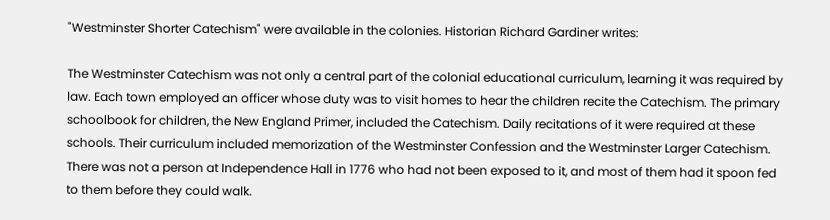"Westminster Shorter Catechism" were available in the colonies. Historian Richard Gardiner writes:

The Westminster Catechism was not only a central part of the colonial educational curriculum, learning it was required by law. Each town employed an officer whose duty was to visit homes to hear the children recite the Catechism. The primary schoolbook for children, the New England Primer, included the Catechism. Daily recitations of it were required at these schools. Their curriculum included memorization of the Westminster Confession and the Westminster Larger Catechism. There was not a person at Independence Hall in 1776 who had not been exposed to it, and most of them had it spoon fed to them before they could walk.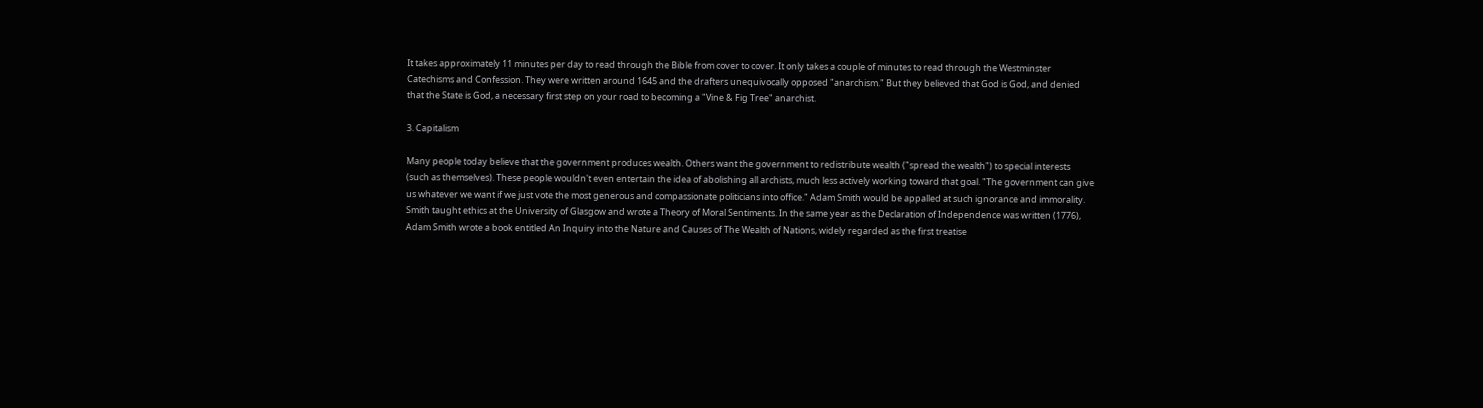It takes approximately 11 minutes per day to read through the Bible from cover to cover. It only takes a couple of minutes to read through the Westminster Catechisms and Confession. They were written around 1645 and the drafters unequivocally opposed "anarchism." But they believed that God is God, and denied that the State is God, a necessary first step on your road to becoming a "Vine & Fig Tree" anarchist.

3. Capitalism

Many people today believe that the government produces wealth. Others want the government to redistribute wealth ("spread the wealth") to special interests (such as themselves). These people wouldn't even entertain the idea of abolishing all archists, much less actively working toward that goal. "The government can give us whatever we want if we just vote the most generous and compassionate politicians into office." Adam Smith would be appalled at such ignorance and immorality. Smith taught ethics at the University of Glasgow and wrote a Theory of Moral Sentiments. In the same year as the Declaration of Independence was written (1776), Adam Smith wrote a book entitled An Inquiry into the Nature and Causes of The Wealth of Nations, widely regarded as the first treatise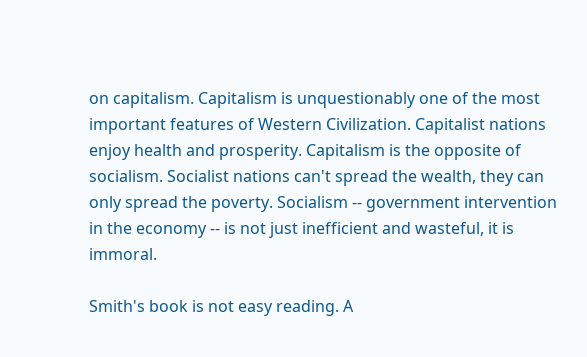on capitalism. Capitalism is unquestionably one of the most important features of Western Civilization. Capitalist nations enjoy health and prosperity. Capitalism is the opposite of socialism. Socialist nations can't spread the wealth, they can only spread the poverty. Socialism -- government intervention in the economy -- is not just inefficient and wasteful, it is immoral.

Smith's book is not easy reading. A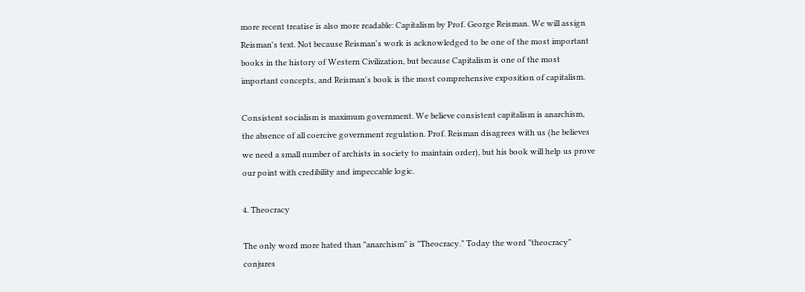more recent treatise is also more readable: Capitalism by Prof. George Reisman. We will assign Reisman's text. Not because Reisman's work is acknowledged to be one of the most important books in the history of Western Civilization, but because Capitalism is one of the most important concepts, and Reisman's book is the most comprehensive exposition of capitalism.

Consistent socialism is maximum government. We believe consistent capitalism is anarchism, the absence of all coercive government regulation. Prof. Reisman disagrees with us (he believes we need a small number of archists in society to maintain order), but his book will help us prove our point with credibility and impeccable logic.

4. Theocracy

The only word more hated than "anarchism" is "Theocracy." Today the word "theocracy" conjures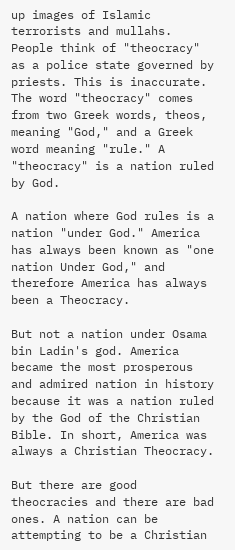up images of Islamic terrorists and mullahs. People think of "theocracy" as a police state governed by priests. This is inaccurate. The word "theocracy" comes from two Greek words, theos, meaning "God," and a Greek word meaning "rule." A "theocracy" is a nation ruled by God.

A nation where God rules is a nation "under God." America has always been known as "one nation Under God," and therefore America has always been a Theocracy.

But not a nation under Osama bin Ladin's god. America became the most prosperous and admired nation in history because it was a nation ruled by the God of the Christian Bible. In short, America was always a Christian Theocracy.

But there are good theocracies and there are bad ones. A nation can be attempting to be a Christian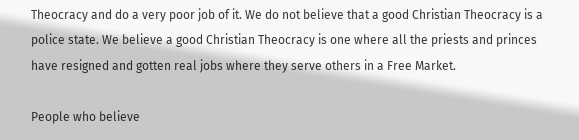Theocracy and do a very poor job of it. We do not believe that a good Christian Theocracy is a police state. We believe a good Christian Theocracy is one where all the priests and princes have resigned and gotten real jobs where they serve others in a Free Market.

People who believe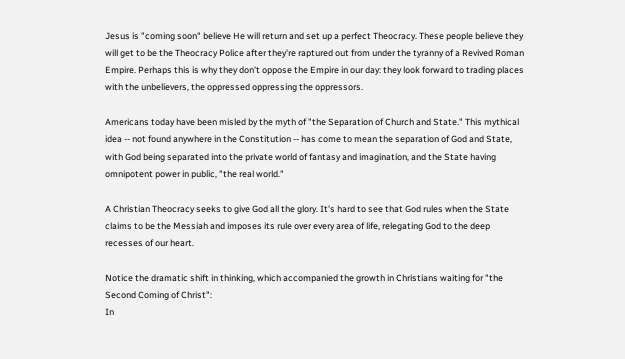Jesus is "coming soon" believe He will return and set up a perfect Theocracy. These people believe they will get to be the Theocracy Police after they're raptured out from under the tyranny of a Revived Roman Empire. Perhaps this is why they don't oppose the Empire in our day: they look forward to trading places with the unbelievers, the oppressed oppressing the oppressors.

Americans today have been misled by the myth of "the Separation of Church and State." This mythical idea -- not found anywhere in the Constitution -- has come to mean the separation of God and State, with God being separated into the private world of fantasy and imagination, and the State having omnipotent power in public, "the real world."

A Christian Theocracy seeks to give God all the glory. It's hard to see that God rules when the State claims to be the Messiah and imposes its rule over every area of life, relegating God to the deep recesses of our heart.

Notice the dramatic shift in thinking, which accompanied the growth in Christians waiting for "the Second Coming of Christ":
In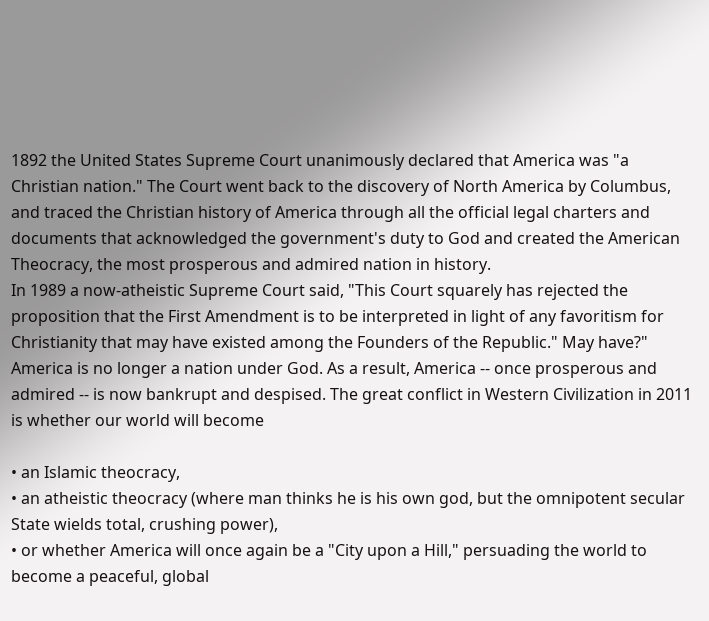1892 the United States Supreme Court unanimously declared that America was "a Christian nation." The Court went back to the discovery of North America by Columbus, and traced the Christian history of America through all the official legal charters and documents that acknowledged the government's duty to God and created the American Theocracy, the most prosperous and admired nation in history.
In 1989 a now-atheistic Supreme Court said, "This Court squarely has rejected the proposition that the First Amendment is to be interpreted in light of any favoritism for Christianity that may have existed among the Founders of the Republic." May have?" America is no longer a nation under God. As a result, America -- once prosperous and admired -- is now bankrupt and despised. The great conflict in Western Civilization in 2011 is whether our world will become

• an Islamic theocracy,
• an atheistic theocracy (where man thinks he is his own god, but the omnipotent secular State wields total, crushing power),
• or whether America will once again be a "City upon a Hill," persuading the world to become a peaceful, global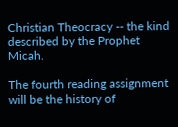Christian Theocracy -- the kind described by the Prophet Micah.

The fourth reading assignment will be the history of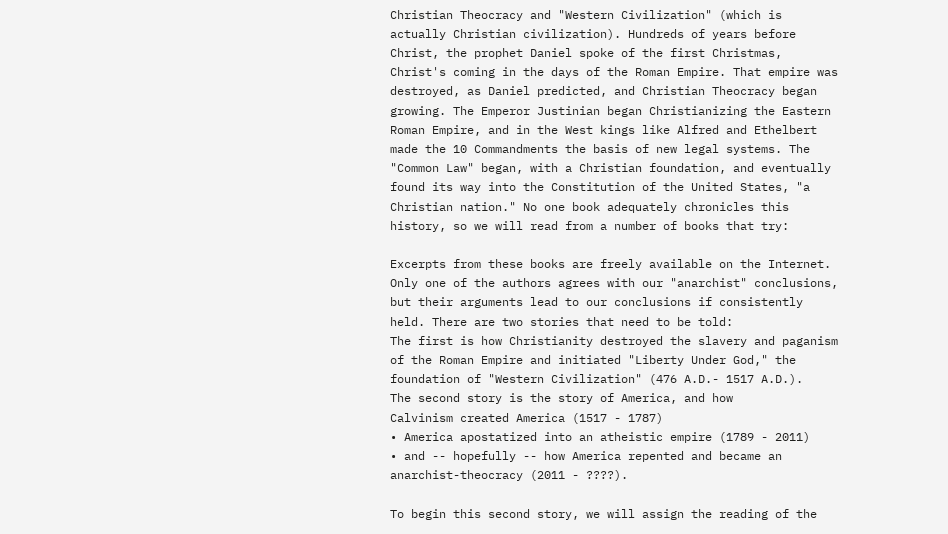Christian Theocracy and "Western Civilization" (which is actually Christian civilization). Hundreds of years before Christ, the prophet Daniel spoke of the first Christmas, Christ's coming in the days of the Roman Empire. That empire was destroyed, as Daniel predicted, and Christian Theocracy began growing. The Emperor Justinian began Christianizing the Eastern Roman Empire, and in the West kings like Alfred and Ethelbert made the 10 Commandments the basis of new legal systems. The "Common Law" began, with a Christian foundation, and eventually found its way into the Constitution of the United States, "a Christian nation." No one book adequately chronicles this history, so we will read from a number of books that try:

Excerpts from these books are freely available on the Internet. Only one of the authors agrees with our "anarchist" conclusions, but their arguments lead to our conclusions if consistently held. There are two stories that need to be told:
The first is how Christianity destroyed the slavery and paganism of the Roman Empire and initiated "Liberty Under God," the foundation of "Western Civilization" (476 A.D.- 1517 A.D.).
The second story is the story of America, and how
Calvinism created America (1517 - 1787)
• America apostatized into an atheistic empire (1789 - 2011)
• and -- hopefully -- how America repented and became an anarchist-theocracy (2011 - ????).

To begin this second story, we will assign the reading of the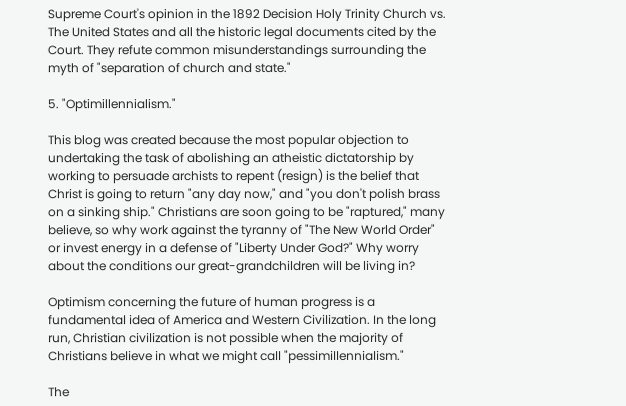Supreme Court's opinion in the 1892 Decision Holy Trinity Church vs. The United States and all the historic legal documents cited by the Court. They refute common misunderstandings surrounding the myth of "separation of church and state."

5. "Optimillennialism."

This blog was created because the most popular objection to undertaking the task of abolishing an atheistic dictatorship by working to persuade archists to repent (resign) is the belief that Christ is going to return "any day now," and "you don't polish brass on a sinking ship." Christians are soon going to be "raptured," many believe, so why work against the tyranny of "The New World Order" or invest energy in a defense of "Liberty Under God?" Why worry about the conditions our great-grandchildren will be living in?

Optimism concerning the future of human progress is a fundamental idea of America and Western Civilization. In the long run, Christian civilization is not possible when the majority of Christians believe in what we might call "pessimillennialism."

The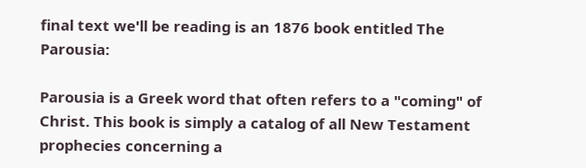final text we'll be reading is an 1876 book entitled The Parousia:

Parousia is a Greek word that often refers to a "coming" of Christ. This book is simply a catalog of all New Testament prophecies concerning a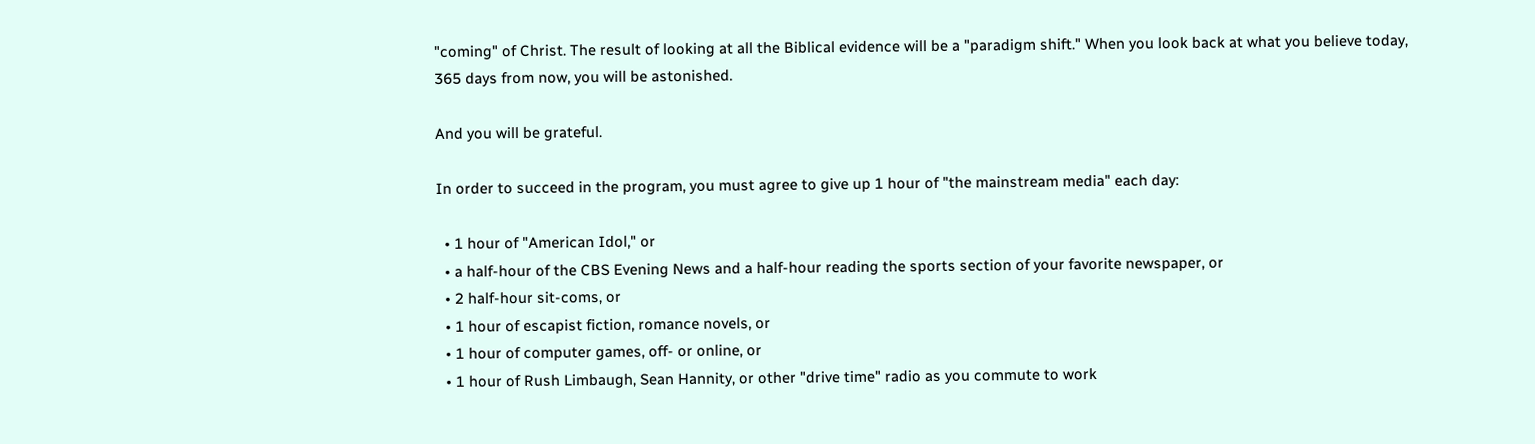"coming" of Christ. The result of looking at all the Biblical evidence will be a "paradigm shift." When you look back at what you believe today, 365 days from now, you will be astonished.

And you will be grateful.

In order to succeed in the program, you must agree to give up 1 hour of "the mainstream media" each day:

  • 1 hour of "American Idol," or
  • a half-hour of the CBS Evening News and a half-hour reading the sports section of your favorite newspaper, or
  • 2 half-hour sit-coms, or
  • 1 hour of escapist fiction, romance novels, or
  • 1 hour of computer games, off- or online, or
  • 1 hour of Rush Limbaugh, Sean Hannity, or other "drive time" radio as you commute to work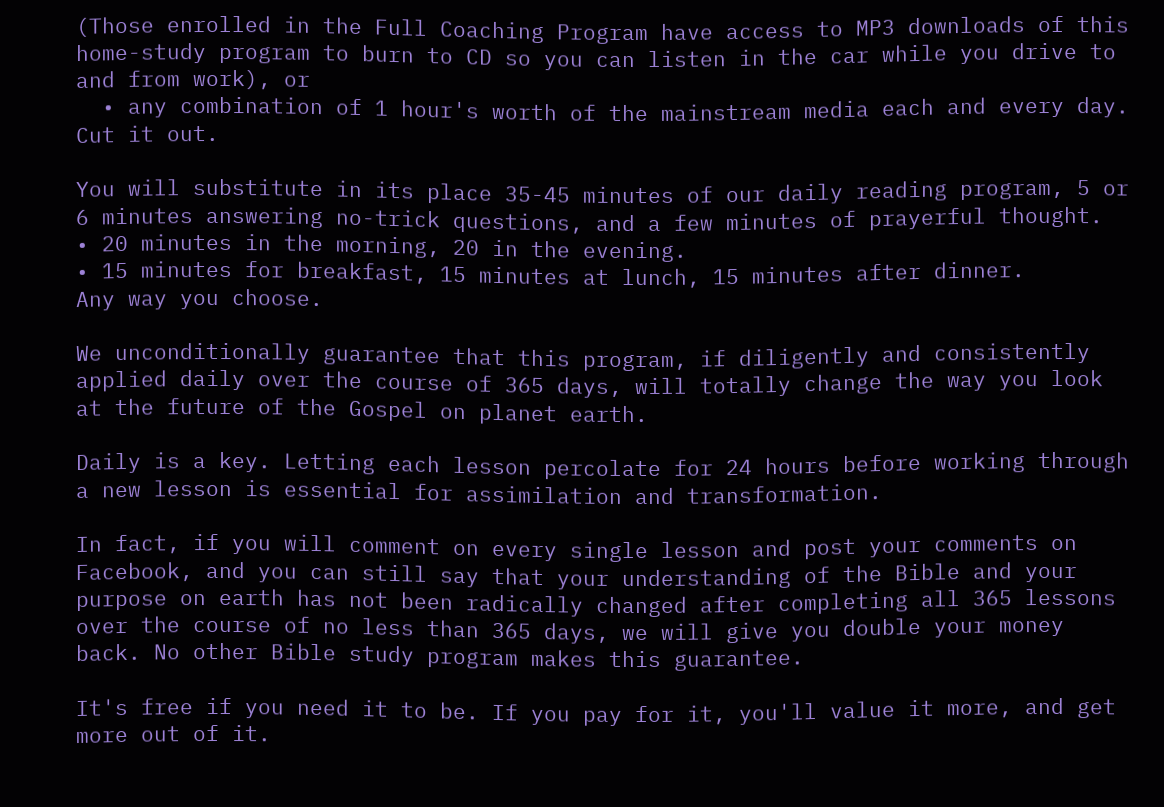(Those enrolled in the Full Coaching Program have access to MP3 downloads of this home-study program to burn to CD so you can listen in the car while you drive to and from work), or
  • any combination of 1 hour's worth of the mainstream media each and every day. Cut it out.

You will substitute in its place 35-45 minutes of our daily reading program, 5 or 6 minutes answering no-trick questions, and a few minutes of prayerful thought.
• 20 minutes in the morning, 20 in the evening.
• 15 minutes for breakfast, 15 minutes at lunch, 15 minutes after dinner.
Any way you choose.

We unconditionally guarantee that this program, if diligently and consistently applied daily over the course of 365 days, will totally change the way you look at the future of the Gospel on planet earth.

Daily is a key. Letting each lesson percolate for 24 hours before working through a new lesson is essential for assimilation and transformation.

In fact, if you will comment on every single lesson and post your comments on Facebook, and you can still say that your understanding of the Bible and your purpose on earth has not been radically changed after completing all 365 lessons over the course of no less than 365 days, we will give you double your money back. No other Bible study program makes this guarantee.

It's free if you need it to be. If you pay for it, you'll value it more, and get more out of it.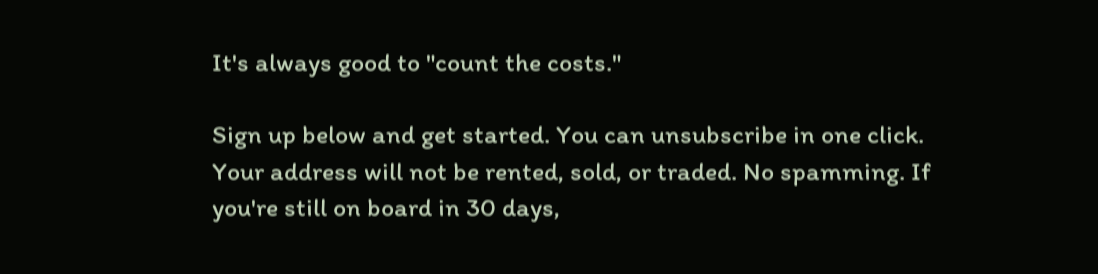It's always good to "count the costs."

Sign up below and get started. You can unsubscribe in one click. Your address will not be rented, sold, or traded. No spamming. If you're still on board in 30 days,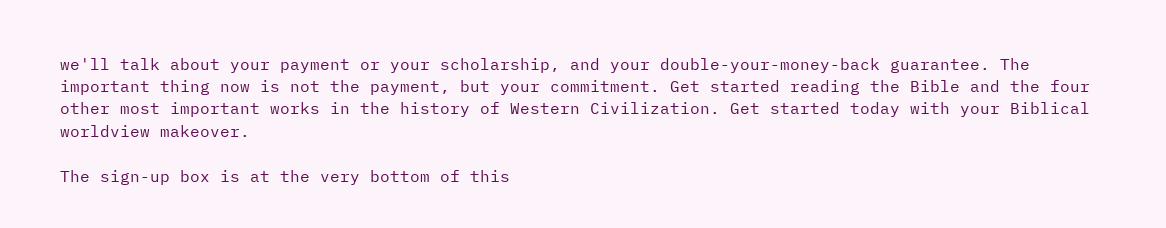we'll talk about your payment or your scholarship, and your double-your-money-back guarantee. The important thing now is not the payment, but your commitment. Get started reading the Bible and the four other most important works in the history of Western Civilization. Get started today with your Biblical worldview makeover.

The sign-up box is at the very bottom of this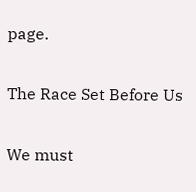page.

The Race Set Before Us

We must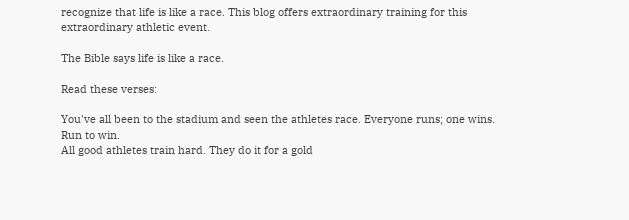recognize that life is like a race. This blog offers extraordinary training for this extraordinary athletic event.

The Bible says life is like a race.

Read these verses:

You've all been to the stadium and seen the athletes race. Everyone runs; one wins.
Run to win.
All good athletes train hard. They do it for a gold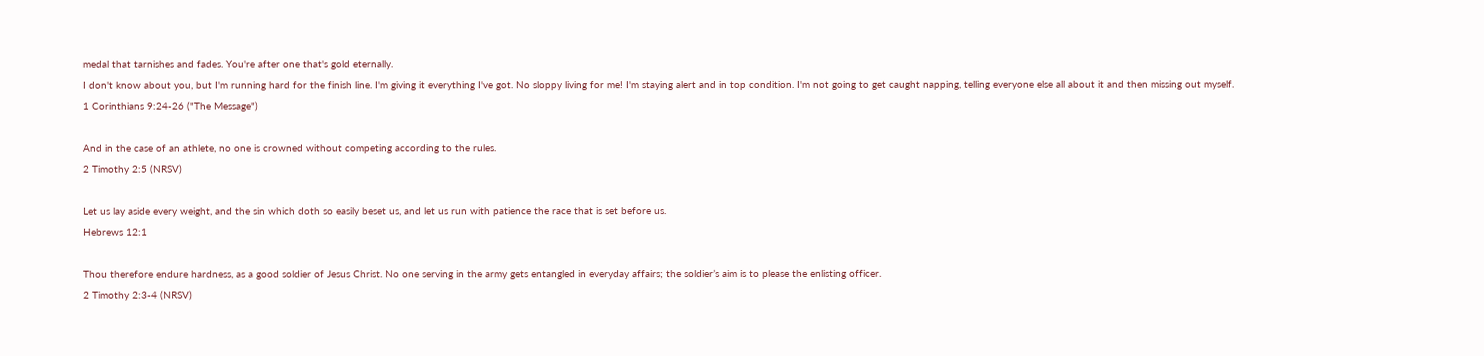medal that tarnishes and fades. You're after one that's gold eternally.
I don't know about you, but I'm running hard for the finish line. I'm giving it everything I've got. No sloppy living for me! I'm staying alert and in top condition. I'm not going to get caught napping, telling everyone else all about it and then missing out myself.
1 Corinthians 9:24-26 ("The Message")

And in the case of an athlete, no one is crowned without competing according to the rules.
2 Timothy 2:5 (NRSV)

Let us lay aside every weight, and the sin which doth so easily beset us, and let us run with patience the race that is set before us.
Hebrews 12:1

Thou therefore endure hardness, as a good soldier of Jesus Christ. No one serving in the army gets entangled in everyday affairs; the soldier’s aim is to please the enlisting officer.
2 Timothy 2:3-4 (NRSV)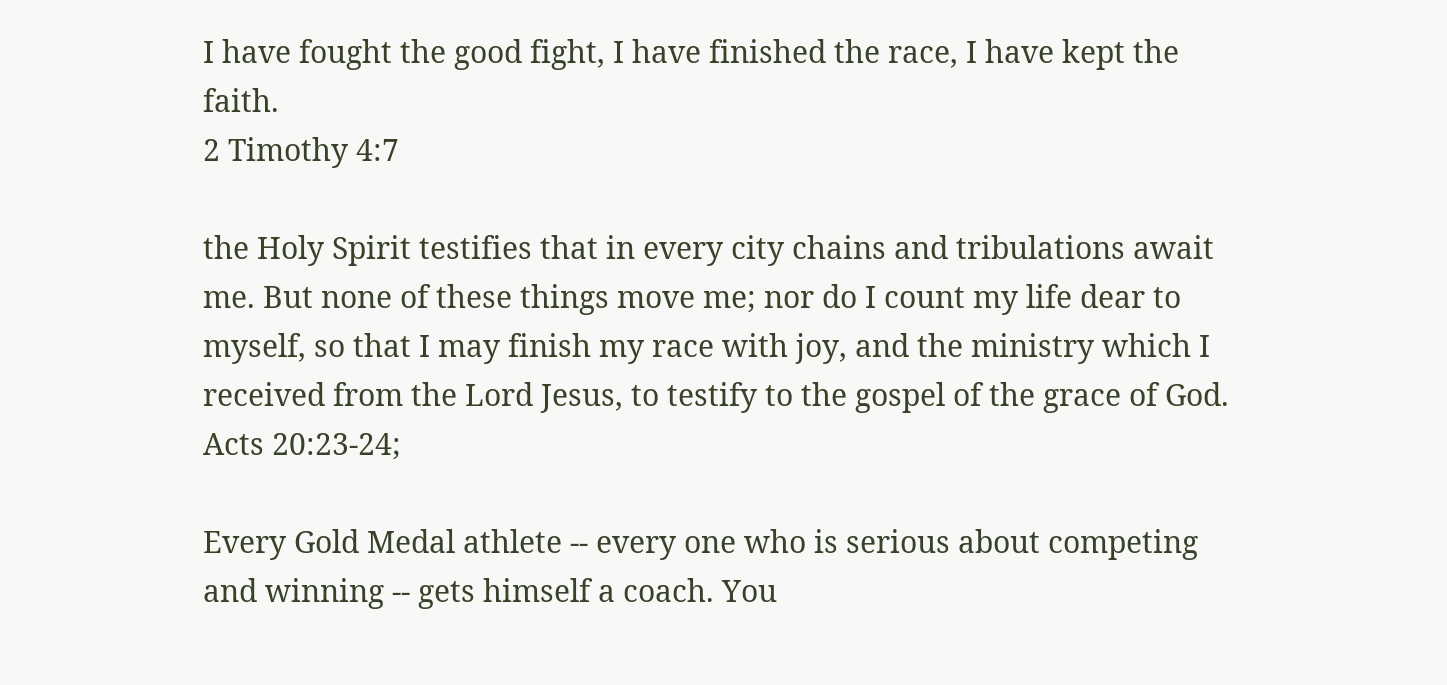I have fought the good fight, I have finished the race, I have kept the faith.
2 Timothy 4:7

the Holy Spirit testifies that in every city chains and tribulations await me. But none of these things move me; nor do I count my life dear to myself, so that I may finish my race with joy, and the ministry which I received from the Lord Jesus, to testify to the gospel of the grace of God.
Acts 20:23-24;

Every Gold Medal athlete -- every one who is serious about competing and winning -- gets himself a coach. You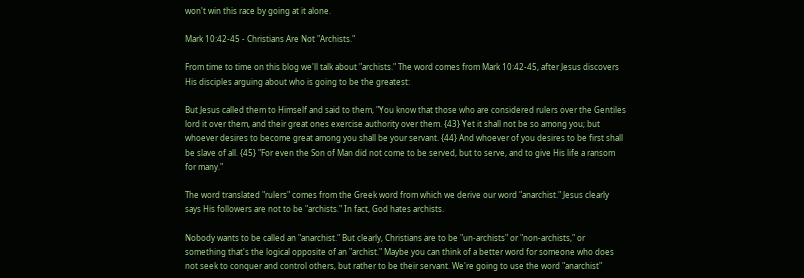won't win this race by going at it alone.

Mark 10:42-45 - Christians Are Not "Archists."

From time to time on this blog we'll talk about "archists." The word comes from Mark 10:42-45, after Jesus discovers His disciples arguing about who is going to be the greatest:

But Jesus called them to Himself and said to them, "You know that those who are considered rulers over the Gentiles lord it over them, and their great ones exercise authority over them. {43} Yet it shall not be so among you; but whoever desires to become great among you shall be your servant. {44} And whoever of you desires to be first shall be slave of all. {45} "For even the Son of Man did not come to be served, but to serve, and to give His life a ransom for many."

The word translated "rulers" comes from the Greek word from which we derive our word "anarchist." Jesus clearly says His followers are not to be "archists." In fact, God hates archists.

Nobody wants to be called an "anarchist." But clearly, Christians are to be "un-archists" or "non-archists," or something that's the logical opposite of an "archist." Maybe you can think of a better word for someone who does not seek to conquer and control others, but rather to be their servant. We're going to use the word "anarchist"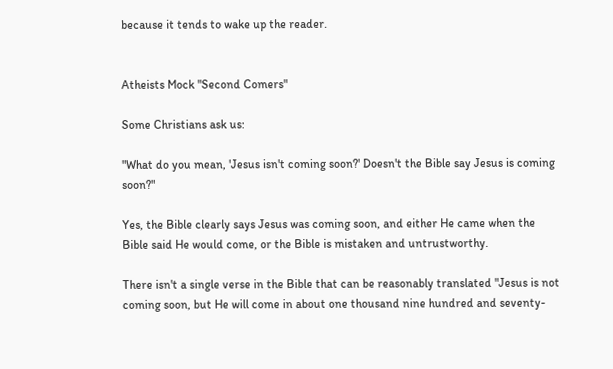because it tends to wake up the reader.


Atheists Mock "Second Comers"

Some Christians ask us:

"What do you mean, 'Jesus isn't coming soon?' Doesn't the Bible say Jesus is coming soon?"

Yes, the Bible clearly says Jesus was coming soon, and either He came when the Bible said He would come, or the Bible is mistaken and untrustworthy.

There isn't a single verse in the Bible that can be reasonably translated "Jesus is not coming soon, but He will come in about one thousand nine hundred and seventy-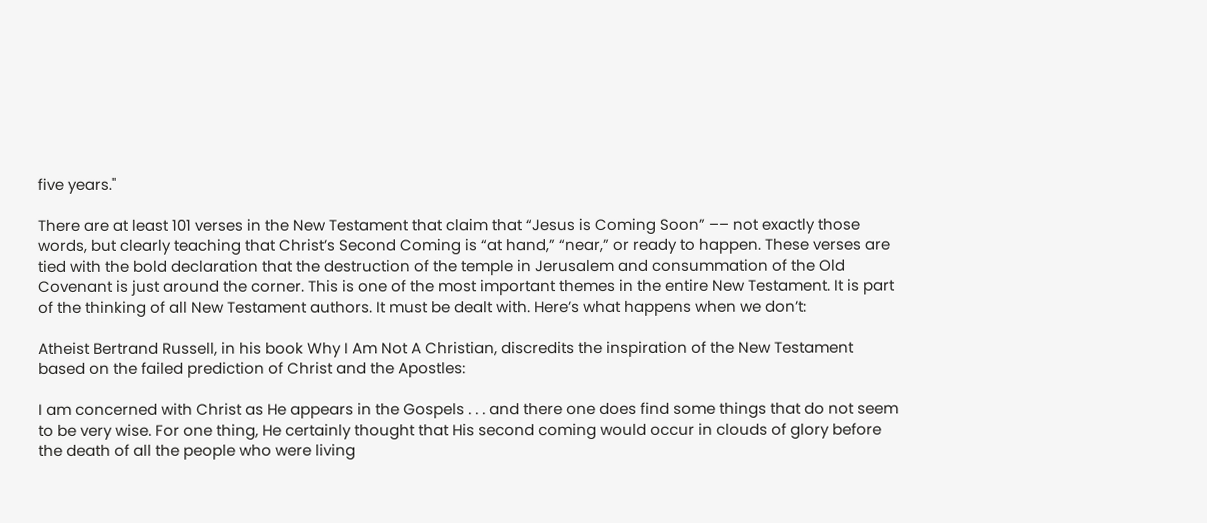five years."

There are at least 101 verses in the New Testament that claim that “Jesus is Coming Soon” –– not exactly those words, but clearly teaching that Christ’s Second Coming is “at hand,” “near,” or ready to happen. These verses are tied with the bold declaration that the destruction of the temple in Jerusalem and consummation of the Old Covenant is just around the corner. This is one of the most important themes in the entire New Testament. It is part of the thinking of all New Testament authors. It must be dealt with. Here’s what happens when we don’t:

Atheist Bertrand Russell, in his book Why I Am Not A Christian, discredits the inspiration of the New Testament based on the failed prediction of Christ and the Apostles:

I am concerned with Christ as He appears in the Gospels . . . and there one does find some things that do not seem to be very wise. For one thing, He certainly thought that His second coming would occur in clouds of glory before the death of all the people who were living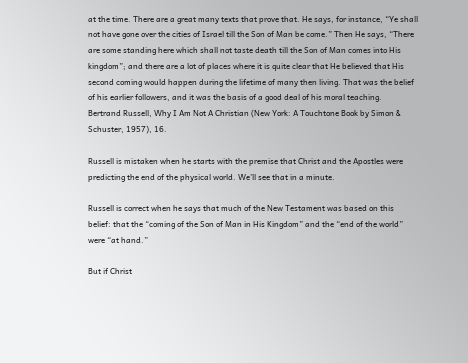at the time. There are a great many texts that prove that. He says, for instance, “Ye shall not have gone over the cities of Israel till the Son of Man be come.” Then He says, “There are some standing here which shall not taste death till the Son of Man comes into His kingdom”; and there are a lot of places where it is quite clear that He believed that His second coming would happen during the lifetime of many then living. That was the belief of his earlier followers, and it was the basis of a good deal of his moral teaching.
Bertrand Russell, Why I Am Not A Christian (New York: A Touchtone Book by Simon & Schuster, 1957), 16.

Russell is mistaken when he starts with the premise that Christ and the Apostles were predicting the end of the physical world. We’ll see that in a minute.

Russell is correct when he says that much of the New Testament was based on this belief: that the “coming of the Son of Man in His Kingdom” and the “end of the world” were “at hand.”

But if Christ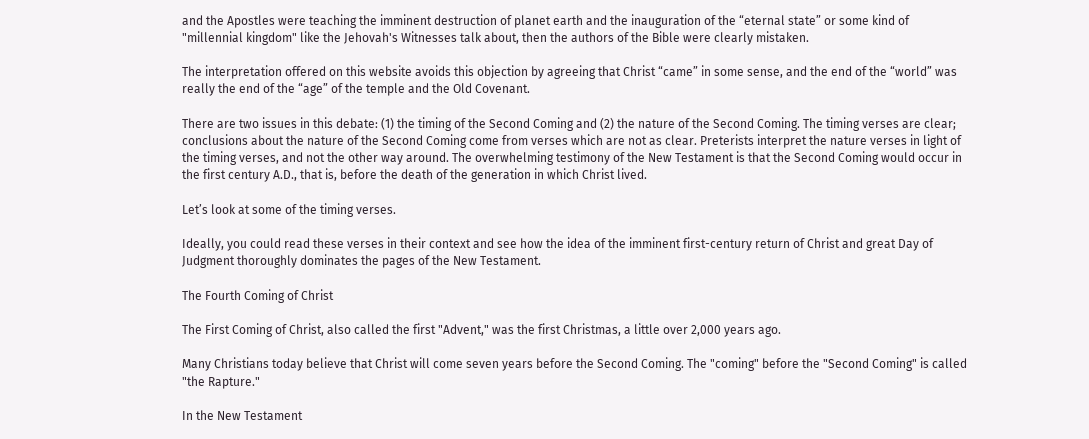and the Apostles were teaching the imminent destruction of planet earth and the inauguration of the “eternal state” or some kind of "millennial kingdom" like the Jehovah's Witnesses talk about, then the authors of the Bible were clearly mistaken.

The interpretation offered on this website avoids this objection by agreeing that Christ “came” in some sense, and the end of the “world” was really the end of the “age” of the temple and the Old Covenant.

There are two issues in this debate: (1) the timing of the Second Coming and (2) the nature of the Second Coming. The timing verses are clear; conclusions about the nature of the Second Coming come from verses which are not as clear. Preterists interpret the nature verses in light of the timing verses, and not the other way around. The overwhelming testimony of the New Testament is that the Second Coming would occur in the first century A.D., that is, before the death of the generation in which Christ lived.

Let’s look at some of the timing verses.

Ideally, you could read these verses in their context and see how the idea of the imminent first-century return of Christ and great Day of Judgment thoroughly dominates the pages of the New Testament.

The Fourth Coming of Christ

The First Coming of Christ, also called the first "Advent," was the first Christmas, a little over 2,000 years ago.

Many Christians today believe that Christ will come seven years before the Second Coming. The "coming" before the "Second Coming" is called "the Rapture."

In the New Testament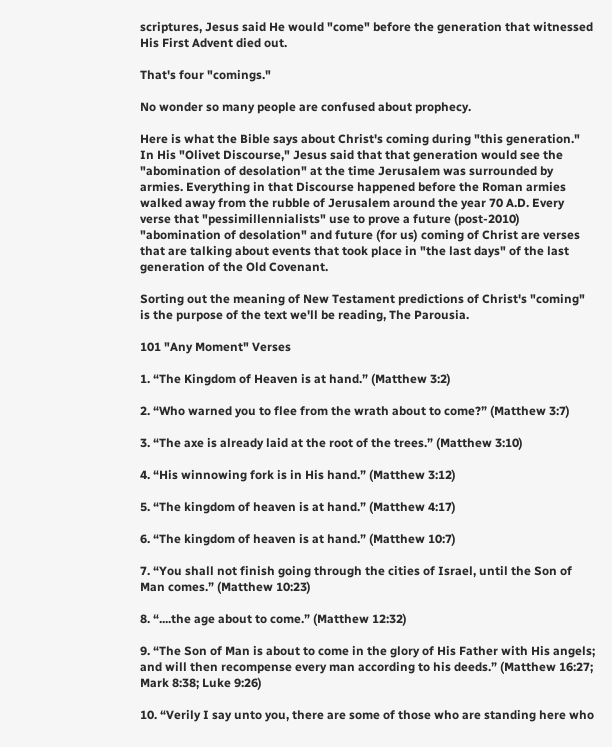scriptures, Jesus said He would "come" before the generation that witnessed His First Advent died out.

That's four "comings."

No wonder so many people are confused about prophecy.

Here is what the Bible says about Christ's coming during "this generation." In His "Olivet Discourse," Jesus said that that generation would see the "abomination of desolation" at the time Jerusalem was surrounded by armies. Everything in that Discourse happened before the Roman armies walked away from the rubble of Jerusalem around the year 70 A.D. Every verse that "pessimillennialists" use to prove a future (post-2010) "abomination of desolation" and future (for us) coming of Christ are verses that are talking about events that took place in "the last days" of the last generation of the Old Covenant.

Sorting out the meaning of New Testament predictions of Christ's "coming" is the purpose of the text we'll be reading, The Parousia.

101 "Any Moment" Verses

1. “The Kingdom of Heaven is at hand.” (Matthew 3:2)

2. “Who warned you to flee from the wrath about to come?” (Matthew 3:7)

3. “The axe is already laid at the root of the trees.” (Matthew 3:10)

4. “His winnowing fork is in His hand.” (Matthew 3:12)

5. “The kingdom of heaven is at hand.” (Matthew 4:17)

6. “The kingdom of heaven is at hand.” (Matthew 10:7)

7. “You shall not finish going through the cities of Israel, until the Son of Man comes.” (Matthew 10:23)

8. “....the age about to come.” (Matthew 12:32)

9. “The Son of Man is about to come in the glory of His Father with His angels; and will then recompense every man according to his deeds.” (Matthew 16:27; Mark 8:38; Luke 9:26)

10. “Verily I say unto you, there are some of those who are standing here who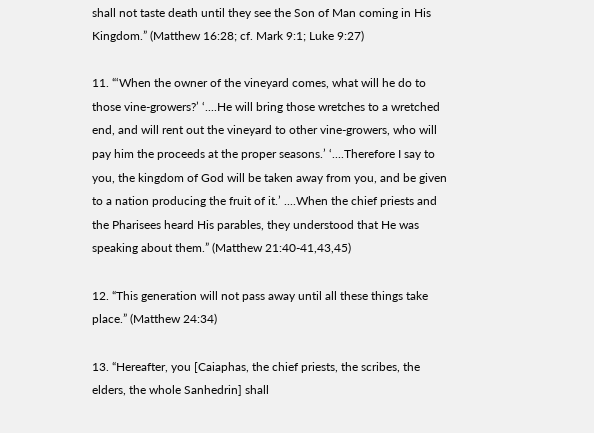shall not taste death until they see the Son of Man coming in His Kingdom.” (Matthew 16:28; cf. Mark 9:1; Luke 9:27)

11. “‘When the owner of the vineyard comes, what will he do to those vine-growers?’ ‘....He will bring those wretches to a wretched end, and will rent out the vineyard to other vine-growers, who will pay him the proceeds at the proper seasons.’ ‘....Therefore I say to you, the kingdom of God will be taken away from you, and be given to a nation producing the fruit of it.’ ....When the chief priests and the Pharisees heard His parables, they understood that He was speaking about them.” (Matthew 21:40-41,43,45)

12. “This generation will not pass away until all these things take place.” (Matthew 24:34)

13. “Hereafter, you [Caiaphas, the chief priests, the scribes, the elders, the whole Sanhedrin] shall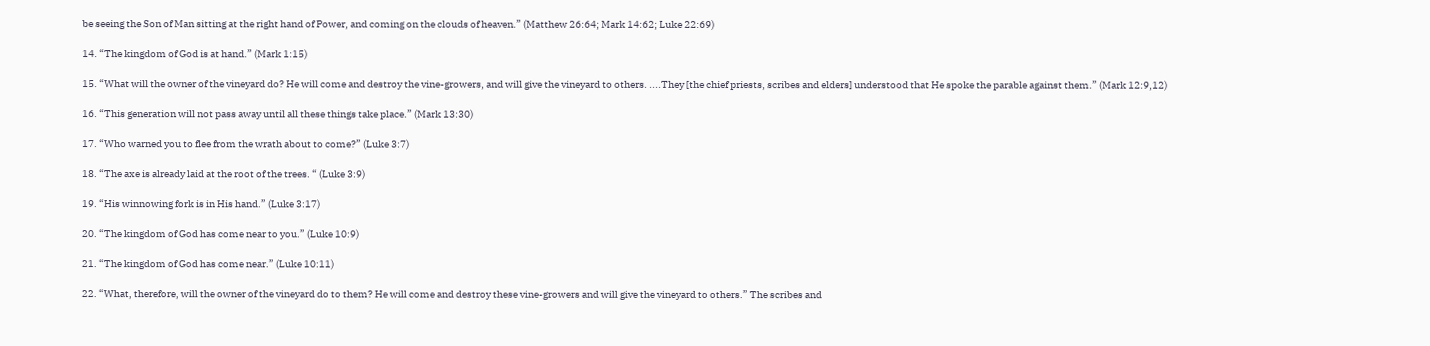be seeing the Son of Man sitting at the right hand of Power, and coming on the clouds of heaven.” (Matthew 26:64; Mark 14:62; Luke 22:69)

14. “The kingdom of God is at hand.” (Mark 1:15)

15. “What will the owner of the vineyard do? He will come and destroy the vine-growers, and will give the vineyard to others. ....They [the chief priests, scribes and elders] understood that He spoke the parable against them.” (Mark 12:9,12)

16. “This generation will not pass away until all these things take place.” (Mark 13:30)

17. “Who warned you to flee from the wrath about to come?” (Luke 3:7)

18. “The axe is already laid at the root of the trees. “ (Luke 3:9)

19. “His winnowing fork is in His hand.” (Luke 3:17)

20. “The kingdom of God has come near to you.” (Luke 10:9)

21. “The kingdom of God has come near.” (Luke 10:11)

22. “What, therefore, will the owner of the vineyard do to them? He will come and destroy these vine-growers and will give the vineyard to others.” The scribes and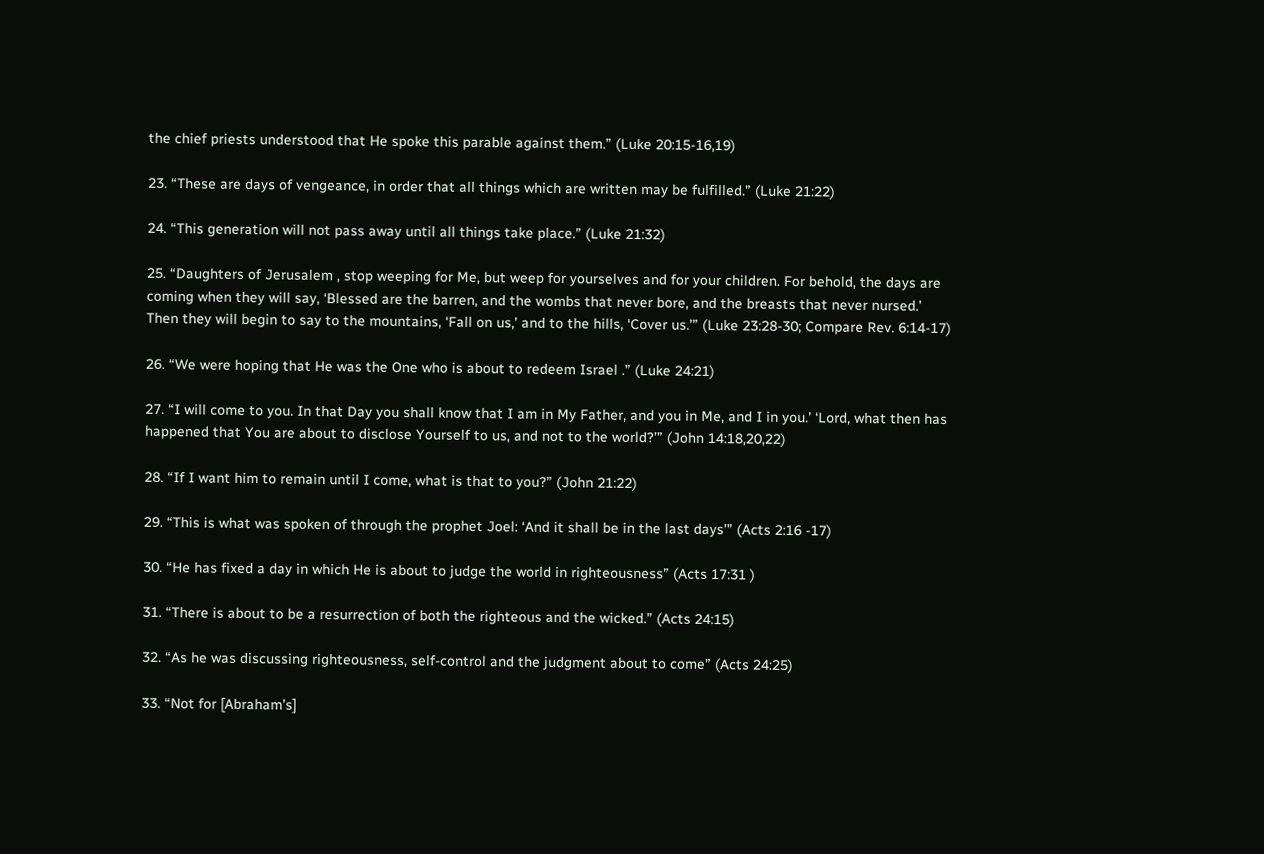the chief priests understood that He spoke this parable against them.” (Luke 20:15-16,19)

23. “These are days of vengeance, in order that all things which are written may be fulfilled.” (Luke 21:22)

24. “This generation will not pass away until all things take place.” (Luke 21:32)

25. “Daughters of Jerusalem , stop weeping for Me, but weep for yourselves and for your children. For behold, the days are coming when they will say, ‘Blessed are the barren, and the wombs that never bore, and the breasts that never nursed.’ Then they will begin to say to the mountains, ‘Fall on us,’ and to the hills, ‘Cover us.’” (Luke 23:28-30; Compare Rev. 6:14-17)

26. “We were hoping that He was the One who is about to redeem Israel .” (Luke 24:21)

27. “I will come to you. In that Day you shall know that I am in My Father, and you in Me, and I in you.’ ‘Lord, what then has happened that You are about to disclose Yourself to us, and not to the world?’” (John 14:18,20,22)

28. “If I want him to remain until I come, what is that to you?” (John 21:22)

29. “This is what was spoken of through the prophet Joel: ‘And it shall be in the last days’” (Acts 2:16 -17)

30. “He has fixed a day in which He is about to judge the world in righteousness” (Acts 17:31 )

31. “There is about to be a resurrection of both the righteous and the wicked.” (Acts 24:15)

32. “As he was discussing righteousness, self-control and the judgment about to come” (Acts 24:25)

33. “Not for [Abraham’s]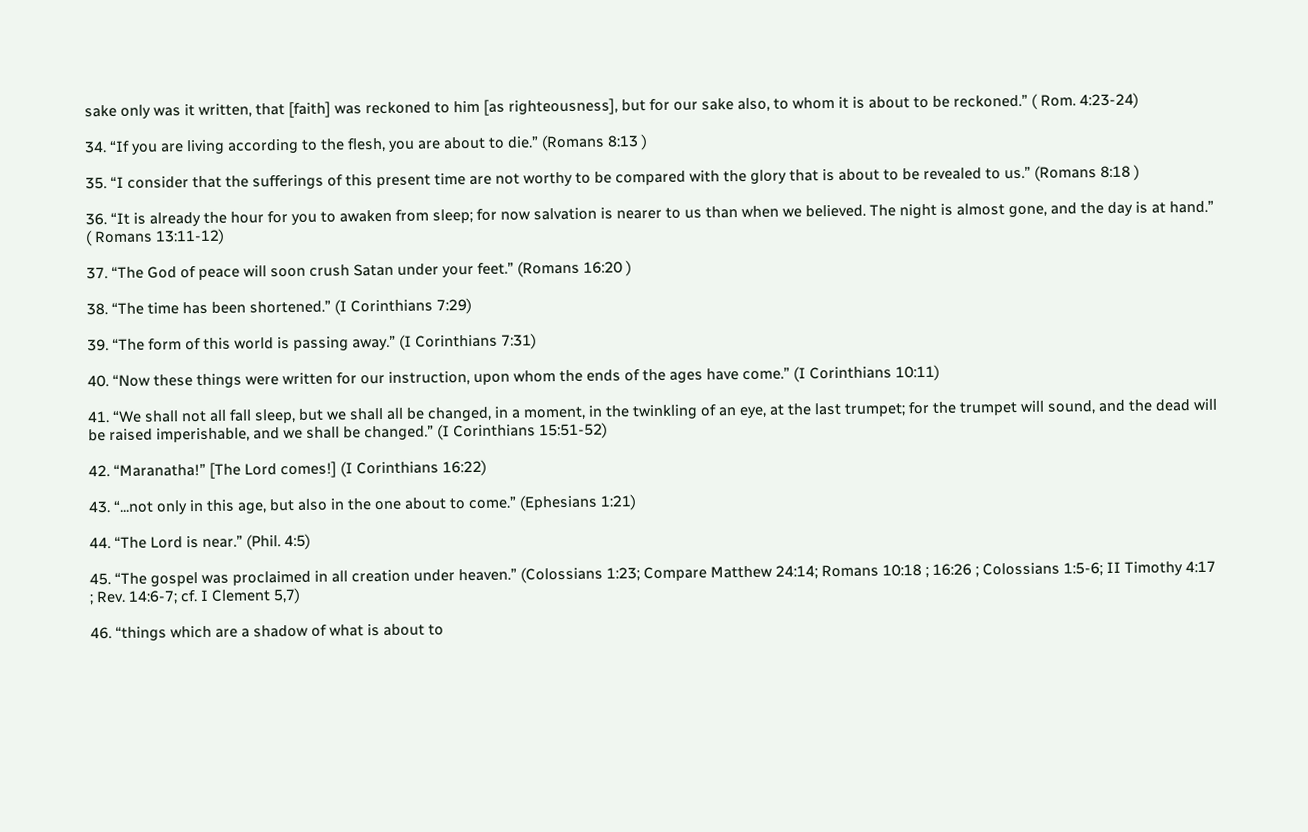sake only was it written, that [faith] was reckoned to him [as righteousness], but for our sake also, to whom it is about to be reckoned.” ( Rom. 4:23-24)

34. “If you are living according to the flesh, you are about to die.” (Romans 8:13 )

35. “I consider that the sufferings of this present time are not worthy to be compared with the glory that is about to be revealed to us.” (Romans 8:18 )

36. “It is already the hour for you to awaken from sleep; for now salvation is nearer to us than when we believed. The night is almost gone, and the day is at hand.” ( Romans 13:11-12)

37. “The God of peace will soon crush Satan under your feet.” (Romans 16:20 )

38. “The time has been shortened.” (I Corinthians 7:29)

39. “The form of this world is passing away.” (I Corinthians 7:31)

40. “Now these things were written for our instruction, upon whom the ends of the ages have come.” (I Corinthians 10:11)

41. “We shall not all fall sleep, but we shall all be changed, in a moment, in the twinkling of an eye, at the last trumpet; for the trumpet will sound, and the dead will be raised imperishable, and we shall be changed.” (I Corinthians 15:51-52)

42. “Maranatha!” [The Lord comes!] (I Corinthians 16:22)

43. “...not only in this age, but also in the one about to come.” (Ephesians 1:21)

44. “The Lord is near.” (Phil. 4:5)

45. “The gospel was proclaimed in all creation under heaven.” (Colossians 1:23; Compare Matthew 24:14; Romans 10:18 ; 16:26 ; Colossians 1:5-6; II Timothy 4:17 ; Rev. 14:6-7; cf. I Clement 5,7)

46. “things which are a shadow of what is about to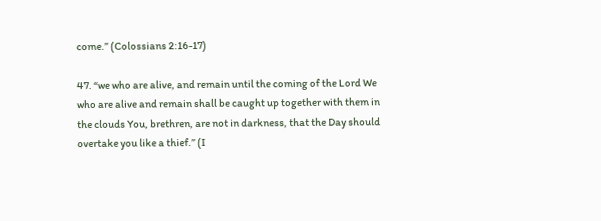come.” (Colossians 2:16-17)

47. “we who are alive, and remain until the coming of the Lord We who are alive and remain shall be caught up together with them in the clouds You, brethren, are not in darkness, that the Day should overtake you like a thief.” (I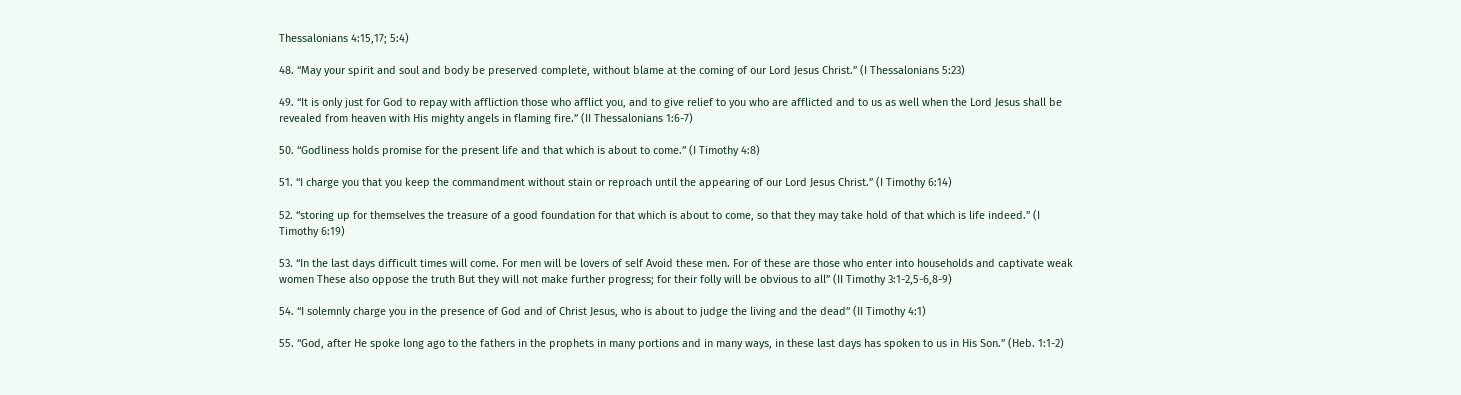Thessalonians 4:15,17; 5:4)

48. “May your spirit and soul and body be preserved complete, without blame at the coming of our Lord Jesus Christ.” (I Thessalonians 5:23)

49. “It is only just for God to repay with affliction those who afflict you, and to give relief to you who are afflicted and to us as well when the Lord Jesus shall be revealed from heaven with His mighty angels in flaming fire.” (II Thessalonians 1:6-7)

50. “Godliness holds promise for the present life and that which is about to come.” (I Timothy 4:8)

51. “I charge you that you keep the commandment without stain or reproach until the appearing of our Lord Jesus Christ.” (I Timothy 6:14)

52. “storing up for themselves the treasure of a good foundation for that which is about to come, so that they may take hold of that which is life indeed.” (I Timothy 6:19)

53. “In the last days difficult times will come. For men will be lovers of self Avoid these men. For of these are those who enter into households and captivate weak women These also oppose the truth But they will not make further progress; for their folly will be obvious to all” (II Timothy 3:1-2,5-6,8-9)

54. “I solemnly charge you in the presence of God and of Christ Jesus, who is about to judge the living and the dead” (II Timothy 4:1)

55. “God, after He spoke long ago to the fathers in the prophets in many portions and in many ways, in these last days has spoken to us in His Son.” (Heb. 1:1-2)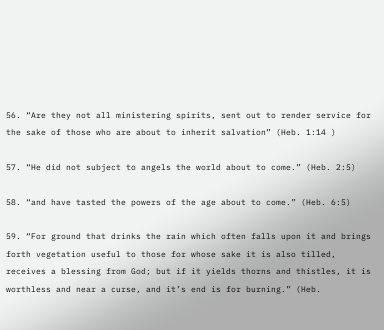56. “Are they not all ministering spirits, sent out to render service for the sake of those who are about to inherit salvation” (Heb. 1:14 )

57. “He did not subject to angels the world about to come.” (Heb. 2:5)

58. “and have tasted the powers of the age about to come.” (Heb. 6:5)

59. “For ground that drinks the rain which often falls upon it and brings forth vegetation useful to those for whose sake it is also tilled, receives a blessing from God; but if it yields thorns and thistles, it is worthless and near a curse, and it’s end is for burning.” (Heb.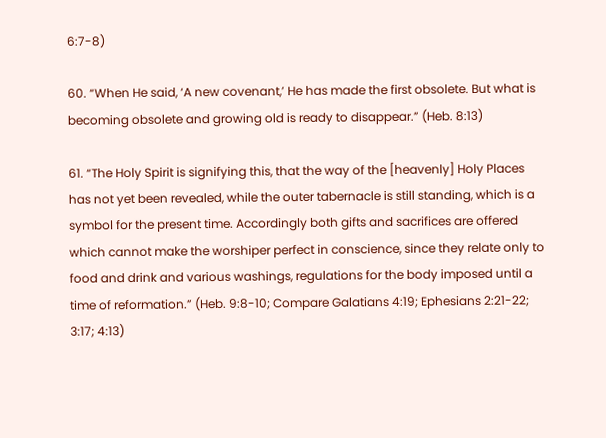6:7-8)

60. “When He said, ‘A new covenant,’ He has made the first obsolete. But what is becoming obsolete and growing old is ready to disappear.” (Heb. 8:13)

61. “The Holy Spirit is signifying this, that the way of the [heavenly] Holy Places has not yet been revealed, while the outer tabernacle is still standing, which is a symbol for the present time. Accordingly both gifts and sacrifices are offered which cannot make the worshiper perfect in conscience, since they relate only to food and drink and various washings, regulations for the body imposed until a time of reformation.” (Heb. 9:8-10; Compare Galatians 4:19; Ephesians 2:21-22; 3:17; 4:13)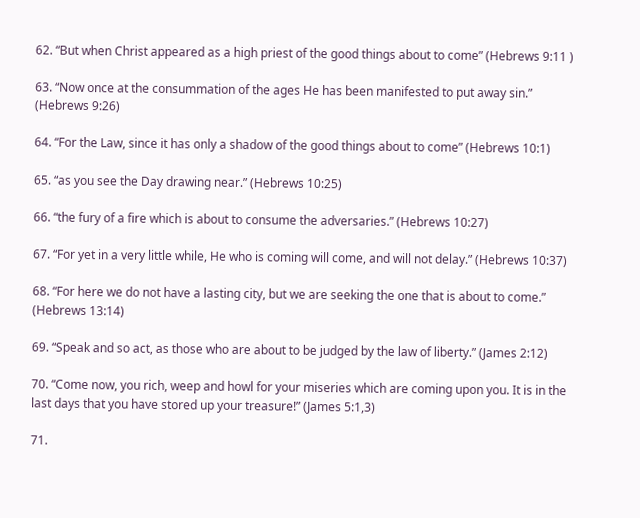62. “But when Christ appeared as a high priest of the good things about to come” (Hebrews 9:11 )

63. “Now once at the consummation of the ages He has been manifested to put away sin.” (Hebrews 9:26)

64. “For the Law, since it has only a shadow of the good things about to come” (Hebrews 10:1)

65. “as you see the Day drawing near.” (Hebrews 10:25)

66. “the fury of a fire which is about to consume the adversaries.” (Hebrews 10:27)

67. “For yet in a very little while, He who is coming will come, and will not delay.” (Hebrews 10:37)

68. “For here we do not have a lasting city, but we are seeking the one that is about to come.” (Hebrews 13:14)

69. “Speak and so act, as those who are about to be judged by the law of liberty.” (James 2:12)

70. “Come now, you rich, weep and howl for your miseries which are coming upon you. It is in the last days that you have stored up your treasure!” (James 5:1,3)

71.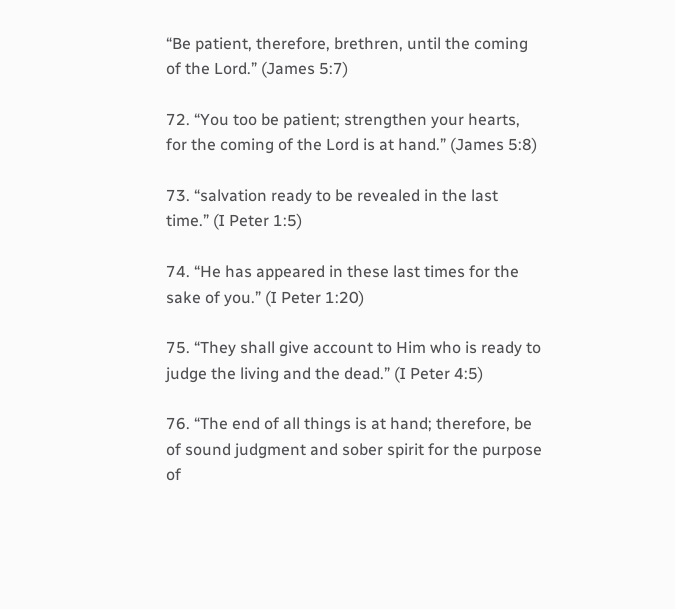“Be patient, therefore, brethren, until the coming of the Lord.” (James 5:7)

72. “You too be patient; strengthen your hearts, for the coming of the Lord is at hand.” (James 5:8)

73. “salvation ready to be revealed in the last time.” (I Peter 1:5)

74. “He has appeared in these last times for the sake of you.” (I Peter 1:20)

75. “They shall give account to Him who is ready to judge the living and the dead.” (I Peter 4:5)

76. “The end of all things is at hand; therefore, be of sound judgment and sober spirit for the purpose of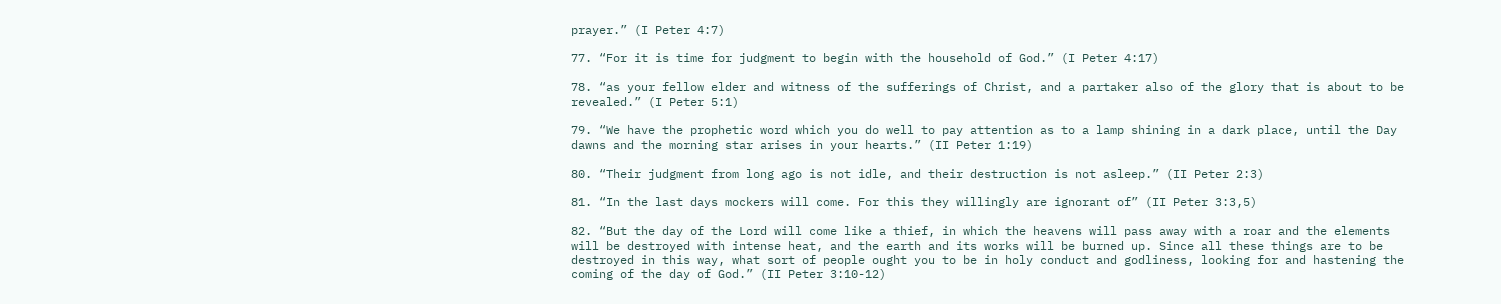prayer.” (I Peter 4:7)

77. “For it is time for judgment to begin with the household of God.” (I Peter 4:17)

78. “as your fellow elder and witness of the sufferings of Christ, and a partaker also of the glory that is about to be revealed.” (I Peter 5:1)

79. “We have the prophetic word which you do well to pay attention as to a lamp shining in a dark place, until the Day dawns and the morning star arises in your hearts.” (II Peter 1:19)

80. “Their judgment from long ago is not idle, and their destruction is not asleep.” (II Peter 2:3)

81. “In the last days mockers will come. For this they willingly are ignorant of” (II Peter 3:3,5)

82. “But the day of the Lord will come like a thief, in which the heavens will pass away with a roar and the elements will be destroyed with intense heat, and the earth and its works will be burned up. Since all these things are to be destroyed in this way, what sort of people ought you to be in holy conduct and godliness, looking for and hastening the coming of the day of God.” (II Peter 3:10-12)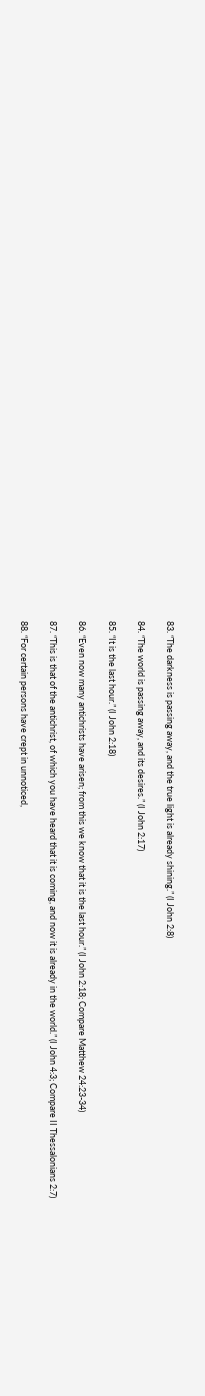83. “The darkness is passing away, and the true light is already shining.” (I John 2:8)

84. “The world is passing away, and its desires.” (I John 2:17)

85. “It is the last hour.” (I John 2:18)

86. “Even now many antichrists have arisen; from this we know that it is the last hour.” (I John 2:18; Compare Matthew 24:23-34)

87. “This is that of the antichrist, of which you have heard that it is coming, and now it is already in the world.” (I John 4:3; Compare II Thessalonians 2:7)

88. “For certain persons have crept in unnoticed,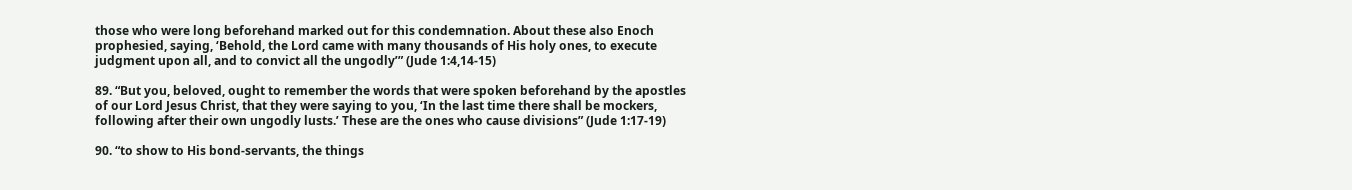those who were long beforehand marked out for this condemnation. About these also Enoch prophesied, saying, ‘Behold, the Lord came with many thousands of His holy ones, to execute judgment upon all, and to convict all the ungodly’” (Jude 1:4,14-15)

89. “But you, beloved, ought to remember the words that were spoken beforehand by the apostles of our Lord Jesus Christ, that they were saying to you, ‘In the last time there shall be mockers, following after their own ungodly lusts.’ These are the ones who cause divisions” (Jude 1:17-19)

90. “to show to His bond-servants, the things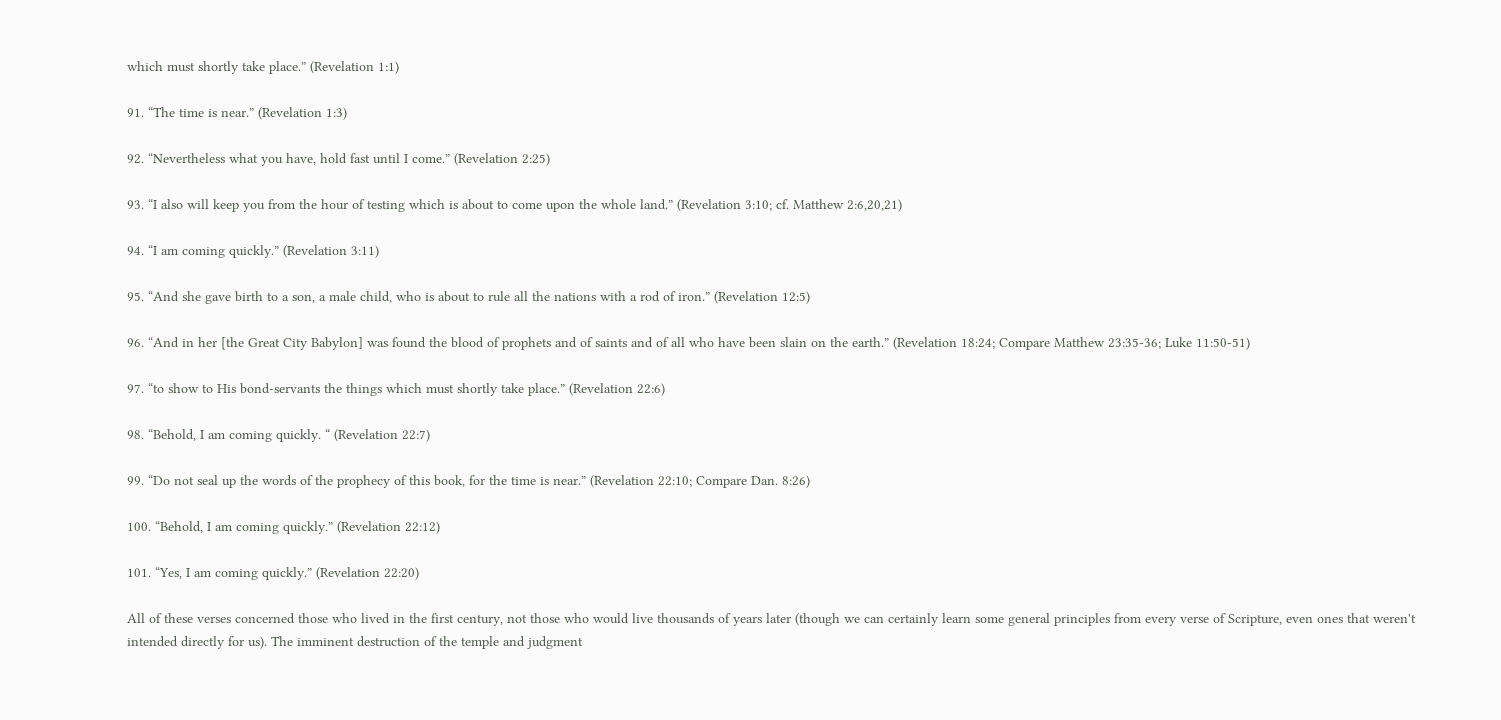which must shortly take place.” (Revelation 1:1)

91. “The time is near.” (Revelation 1:3)

92. “Nevertheless what you have, hold fast until I come.” (Revelation 2:25)

93. “I also will keep you from the hour of testing which is about to come upon the whole land.” (Revelation 3:10; cf. Matthew 2:6,20,21)

94. “I am coming quickly.” (Revelation 3:11)

95. “And she gave birth to a son, a male child, who is about to rule all the nations with a rod of iron.” (Revelation 12:5)

96. “And in her [the Great City Babylon] was found the blood of prophets and of saints and of all who have been slain on the earth.” (Revelation 18:24; Compare Matthew 23:35-36; Luke 11:50-51)

97. “to show to His bond-servants the things which must shortly take place.” (Revelation 22:6)

98. “Behold, I am coming quickly. “ (Revelation 22:7)

99. “Do not seal up the words of the prophecy of this book, for the time is near.” (Revelation 22:10; Compare Dan. 8:26)

100. “Behold, I am coming quickly.” (Revelation 22:12)

101. “Yes, I am coming quickly.” (Revelation 22:20)

All of these verses concerned those who lived in the first century, not those who would live thousands of years later (though we can certainly learn some general principles from every verse of Scripture, even ones that weren't intended directly for us). The imminent destruction of the temple and judgment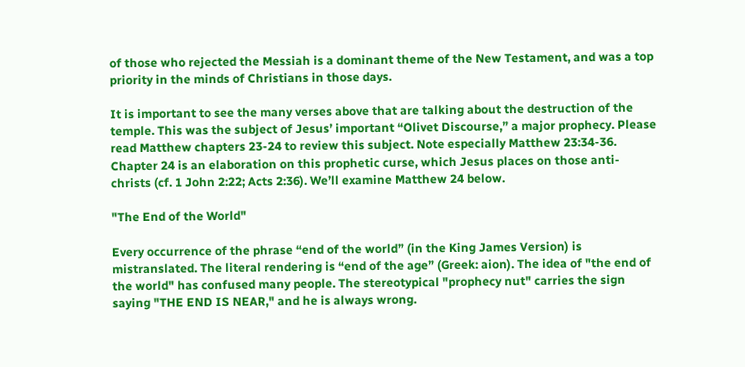of those who rejected the Messiah is a dominant theme of the New Testament, and was a top priority in the minds of Christians in those days.

It is important to see the many verses above that are talking about the destruction of the temple. This was the subject of Jesus’ important “Olivet Discourse,” a major prophecy. Please read Matthew chapters 23-24 to review this subject. Note especially Matthew 23:34-36. Chapter 24 is an elaboration on this prophetic curse, which Jesus places on those anti-christs (cf. 1 John 2:22; Acts 2:36). We’ll examine Matthew 24 below.

"The End of the World"

Every occurrence of the phrase “end of the world” (in the King James Version) is mistranslated. The literal rendering is “end of the age” (Greek: aion). The idea of "the end of the world" has confused many people. The stereotypical "prophecy nut" carries the sign saying "THE END IS NEAR," and he is always wrong.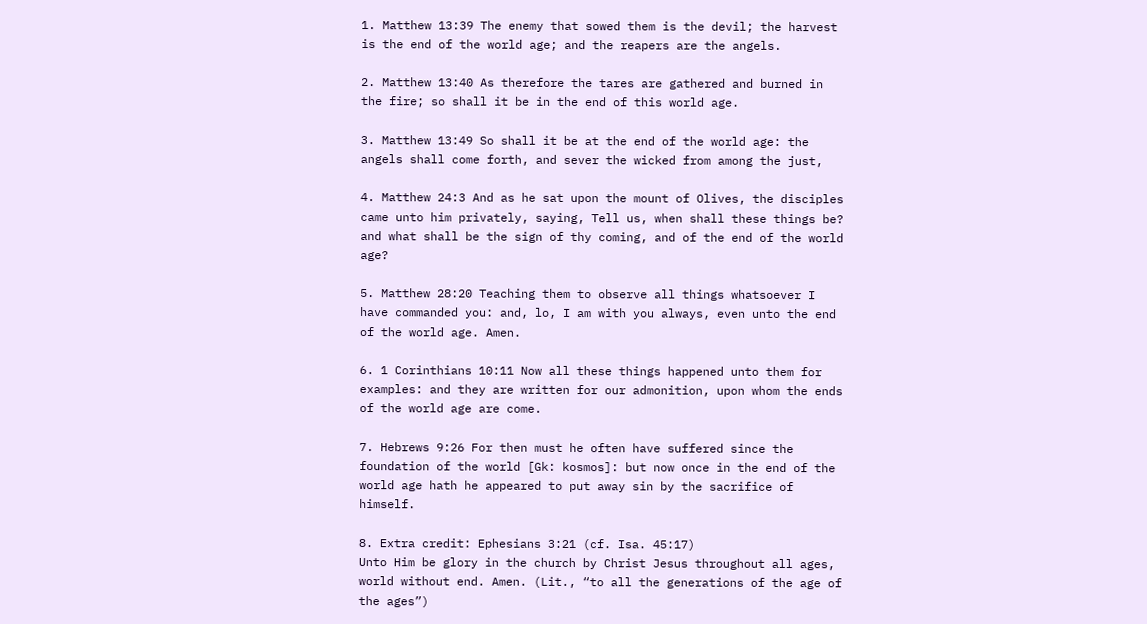1. Matthew 13:39 The enemy that sowed them is the devil; the harvest is the end of the world age; and the reapers are the angels.

2. Matthew 13:40 As therefore the tares are gathered and burned in the fire; so shall it be in the end of this world age.

3. Matthew 13:49 So shall it be at the end of the world age: the angels shall come forth, and sever the wicked from among the just,

4. Matthew 24:3 And as he sat upon the mount of Olives, the disciples came unto him privately, saying, Tell us, when shall these things be? and what shall be the sign of thy coming, and of the end of the world age?

5. Matthew 28:20 Teaching them to observe all things whatsoever I have commanded you: and, lo, I am with you always, even unto the end of the world age. Amen.

6. 1 Corinthians 10:11 Now all these things happened unto them for examples: and they are written for our admonition, upon whom the ends of the world age are come.

7. Hebrews 9:26 For then must he often have suffered since the foundation of the world [Gk: kosmos]: but now once in the end of the world age hath he appeared to put away sin by the sacrifice of himself.

8. Extra credit: Ephesians 3:21 (cf. Isa. 45:17)
Unto Him be glory in the church by Christ Jesus throughout all ages, world without end. Amen. (Lit., “to all the generations of the age of the ages”)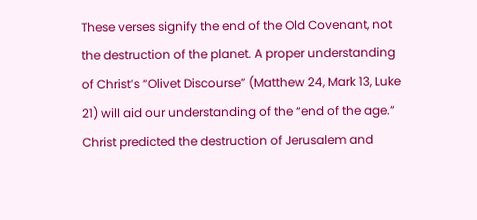These verses signify the end of the Old Covenant, not the destruction of the planet. A proper understanding of Christ’s “Olivet Discourse” (Matthew 24, Mark 13, Luke 21) will aid our understanding of the “end of the age.” Christ predicted the destruction of Jerusalem and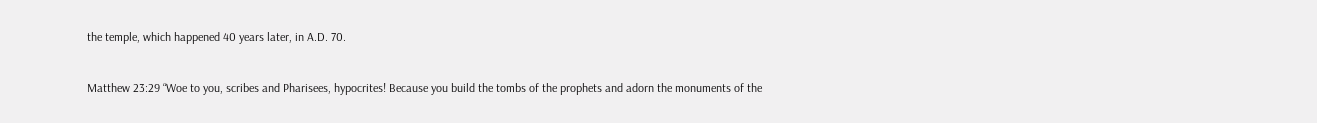the temple, which happened 40 years later, in A.D. 70.

Matthew 23:29 “Woe to you, scribes and Pharisees, hypocrites! Because you build the tombs of the prophets and adorn the monuments of the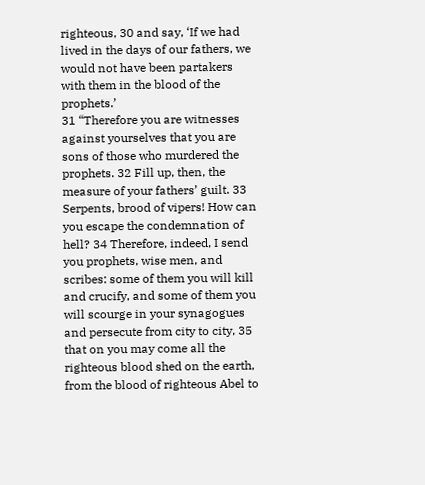righteous, 30 and say, ‘If we had lived in the days of our fathers, we would not have been partakers with them in the blood of the prophets.’
31 “Therefore you are witnesses against yourselves that you are sons of those who murdered the prophets. 32 Fill up, then, the measure of your fathers’ guilt. 33 Serpents, brood of vipers! How can you escape the condemnation of hell? 34 Therefore, indeed, I send you prophets, wise men, and scribes: some of them you will kill and crucify, and some of them you will scourge in your synagogues and persecute from city to city, 35 that on you may come all the righteous blood shed on the earth, from the blood of righteous Abel to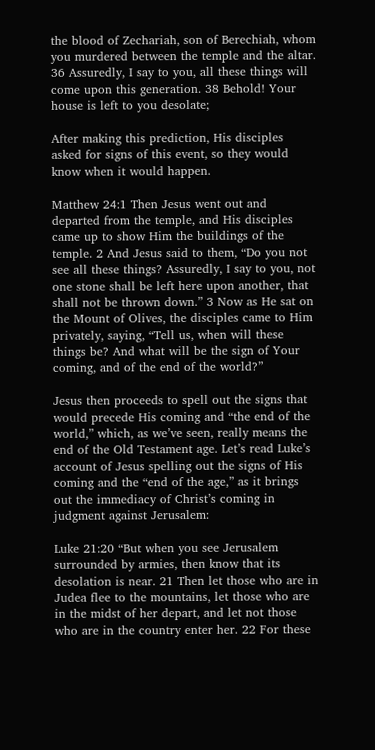the blood of Zechariah, son of Berechiah, whom you murdered between the temple and the altar. 36 Assuredly, I say to you, all these things will come upon this generation. 38 Behold! Your house is left to you desolate;

After making this prediction, His disciples asked for signs of this event, so they would know when it would happen.

Matthew 24:1 Then Jesus went out and departed from the temple, and His disciples came up to show Him the buildings of the temple. 2 And Jesus said to them, “Do you not see all these things? Assuredly, I say to you, not one stone shall be left here upon another, that shall not be thrown down.” 3 Now as He sat on the Mount of Olives, the disciples came to Him privately, saying, “Tell us, when will these things be? And what will be the sign of Your coming, and of the end of the world?”

Jesus then proceeds to spell out the signs that would precede His coming and “the end of the world,” which, as we’ve seen, really means the end of the Old Testament age. Let’s read Luke’s account of Jesus spelling out the signs of His coming and the “end of the age,” as it brings out the immediacy of Christ’s coming in judgment against Jerusalem:

Luke 21:20 “But when you see Jerusalem surrounded by armies, then know that its desolation is near. 21 Then let those who are in Judea flee to the mountains, let those who are in the midst of her depart, and let not those who are in the country enter her. 22 For these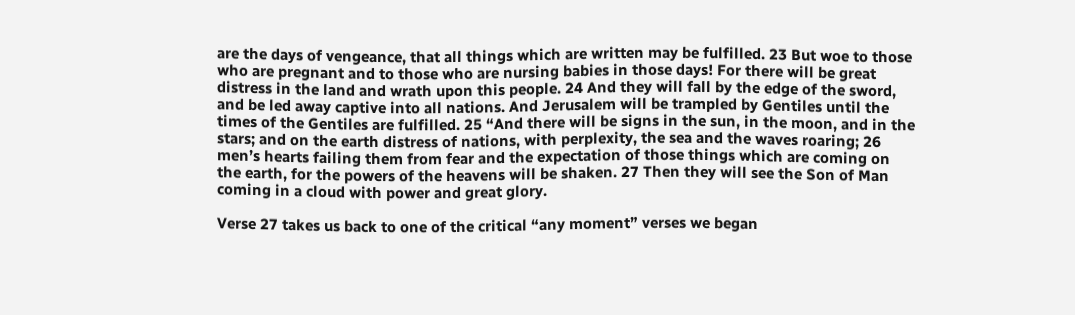are the days of vengeance, that all things which are written may be fulfilled. 23 But woe to those who are pregnant and to those who are nursing babies in those days! For there will be great distress in the land and wrath upon this people. 24 And they will fall by the edge of the sword, and be led away captive into all nations. And Jerusalem will be trampled by Gentiles until the times of the Gentiles are fulfilled. 25 “And there will be signs in the sun, in the moon, and in the stars; and on the earth distress of nations, with perplexity, the sea and the waves roaring; 26 men’s hearts failing them from fear and the expectation of those things which are coming on the earth, for the powers of the heavens will be shaken. 27 Then they will see the Son of Man coming in a cloud with power and great glory.

Verse 27 takes us back to one of the critical “any moment” verses we began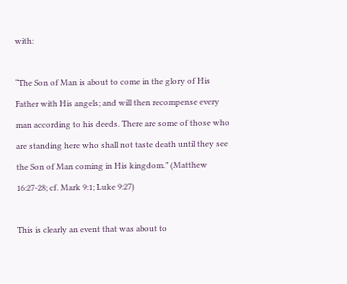with:

“The Son of Man is about to come in the glory of His Father with His angels; and will then recompense every man according to his deeds. There are some of those who are standing here who shall not taste death until they see the Son of Man coming in His kingdom.” (Matthew 16:27-28; cf. Mark 9:1; Luke 9:27)

This is clearly an event that was about to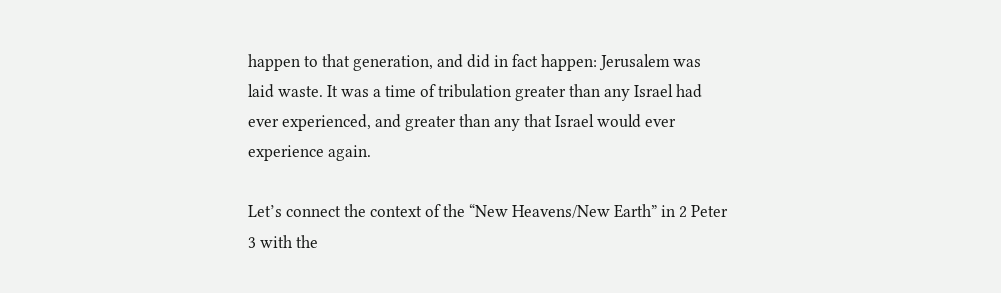happen to that generation, and did in fact happen: Jerusalem was laid waste. It was a time of tribulation greater than any Israel had ever experienced, and greater than any that Israel would ever experience again.

Let’s connect the context of the “New Heavens/New Earth” in 2 Peter 3 with the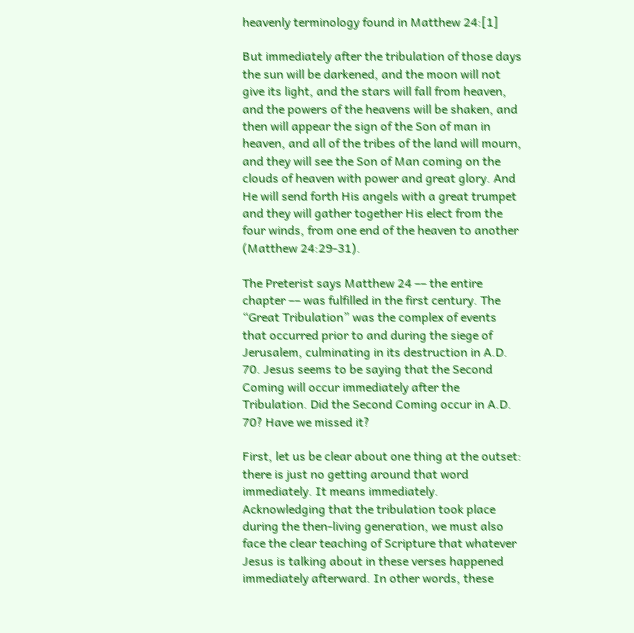heavenly terminology found in Matthew 24:[1]

But immediately after the tribulation of those days the sun will be darkened, and the moon will not give its light, and the stars will fall from heaven, and the powers of the heavens will be shaken, and then will appear the sign of the Son of man in heaven, and all of the tribes of the land will mourn, and they will see the Son of Man coming on the clouds of heaven with power and great glory. And He will send forth His angels with a great trumpet and they will gather together His elect from the four winds, from one end of the heaven to another (Matthew 24:29-31).

The Preterist says Matthew 24 –– the entire chapter –– was fulfilled in the first century. The “Great Tribulation” was the complex of events that occurred prior to and during the siege of Jerusalem, culminating in its destruction in A.D. 70. Jesus seems to be saying that the Second Coming will occur immediately after the Tribulation. Did the Second Coming occur in A.D. 70? Have we missed it?

First, let us be clear about one thing at the outset: there is just no getting around that word immediately. It means immediately. Acknowledging that the tribulation took place during the then-living generation, we must also face the clear teaching of Scripture that whatever Jesus is talking about in these verses happened immediately afterward. In other words, these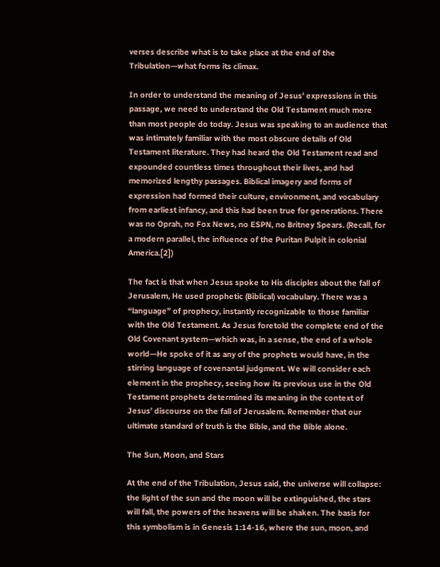verses describe what is to take place at the end of the Tribulation—what forms its climax.

In order to understand the meaning of Jesus’ expressions in this passage, we need to understand the Old Testament much more than most people do today. Jesus was speaking to an audience that was intimately familiar with the most obscure details of Old Testament literature. They had heard the Old Testament read and expounded countless times throughout their lives, and had memorized lengthy passages. Biblical imagery and forms of expression had formed their culture, environment, and vocabulary from earliest infancy, and this had been true for generations. There was no Oprah, no Fox News, no ESPN, no Britney Spears. (Recall, for a modern parallel, the influence of the Puritan Pulpit in colonial America.[2])

The fact is that when Jesus spoke to His disciples about the fall of Jerusalem, He used prophetic (Biblical) vocabulary. There was a “language” of prophecy, instantly recognizable to those familiar with the Old Testament. As Jesus foretold the complete end of the Old Covenant system—which was, in a sense, the end of a whole world—He spoke of it as any of the prophets would have, in the stirring language of covenantal judgment. We will consider each element in the prophecy, seeing how its previous use in the Old Testament prophets determined its meaning in the context of Jesus’ discourse on the fall of Jerusalem. Remember that our ultimate standard of truth is the Bible, and the Bible alone.

The Sun, Moon, and Stars

At the end of the Tribulation, Jesus said, the universe will collapse: the light of the sun and the moon will be extinguished, the stars will fall, the powers of the heavens will be shaken. The basis for this symbolism is in Genesis 1:14-16, where the sun, moon, and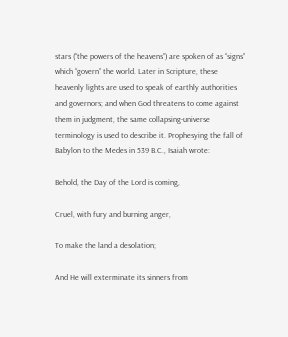stars (“the powers of the heavens”) are spoken of as “signs” which “govern” the world. Later in Scripture, these heavenly lights are used to speak of earthly authorities and governors; and when God threatens to come against them in judgment, the same collapsing-universe terminology is used to describe it. Prophesying the fall of Babylon to the Medes in 539 B.C., Isaiah wrote:

Behold, the Day of the Lord is coming,

Cruel, with fury and burning anger,

To make the land a desolation;

And He will exterminate its sinners from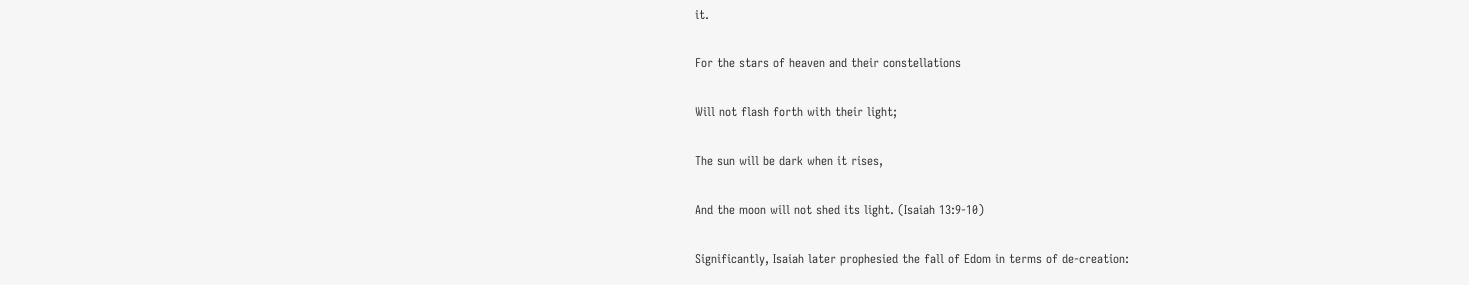it.

For the stars of heaven and their constellations

Will not flash forth with their light;

The sun will be dark when it rises,

And the moon will not shed its light. (Isaiah 13:9-10)

Significantly, Isaiah later prophesied the fall of Edom in terms of de-creation: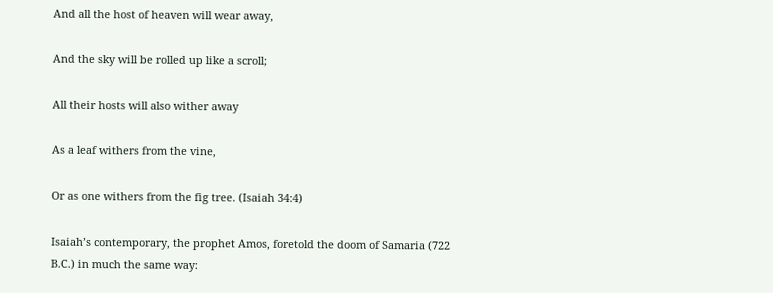And all the host of heaven will wear away,

And the sky will be rolled up like a scroll;

All their hosts will also wither away

As a leaf withers from the vine,

Or as one withers from the fig tree. (Isaiah 34:4)

Isaiah’s contemporary, the prophet Amos, foretold the doom of Samaria (722 B.C.) in much the same way: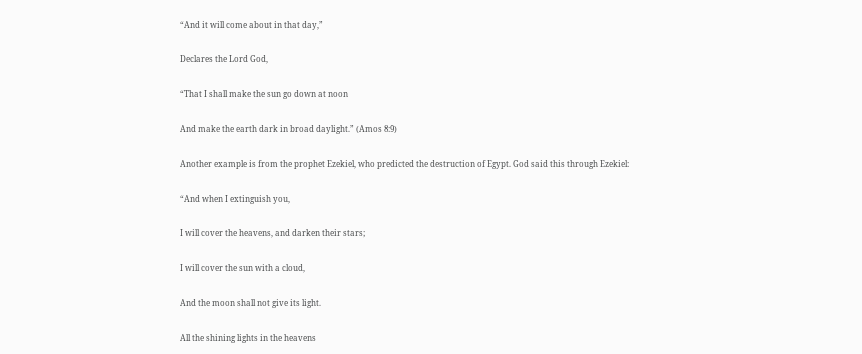“And it will come about in that day,”

Declares the Lord God,

“That I shall make the sun go down at noon

And make the earth dark in broad daylight.” (Amos 8:9)

Another example is from the prophet Ezekiel, who predicted the destruction of Egypt. God said this through Ezekiel:

“And when I extinguish you,

I will cover the heavens, and darken their stars;

I will cover the sun with a cloud,

And the moon shall not give its light.

All the shining lights in the heavens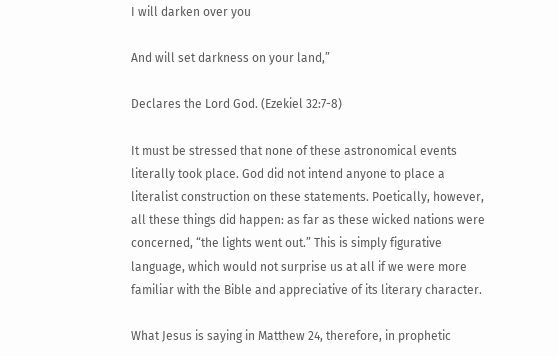I will darken over you

And will set darkness on your land,”

Declares the Lord God. (Ezekiel 32:7-8)

It must be stressed that none of these astronomical events literally took place. God did not intend anyone to place a literalist construction on these statements. Poetically, however, all these things did happen: as far as these wicked nations were concerned, “the lights went out.” This is simply figurative language, which would not surprise us at all if we were more familiar with the Bible and appreciative of its literary character.

What Jesus is saying in Matthew 24, therefore, in prophetic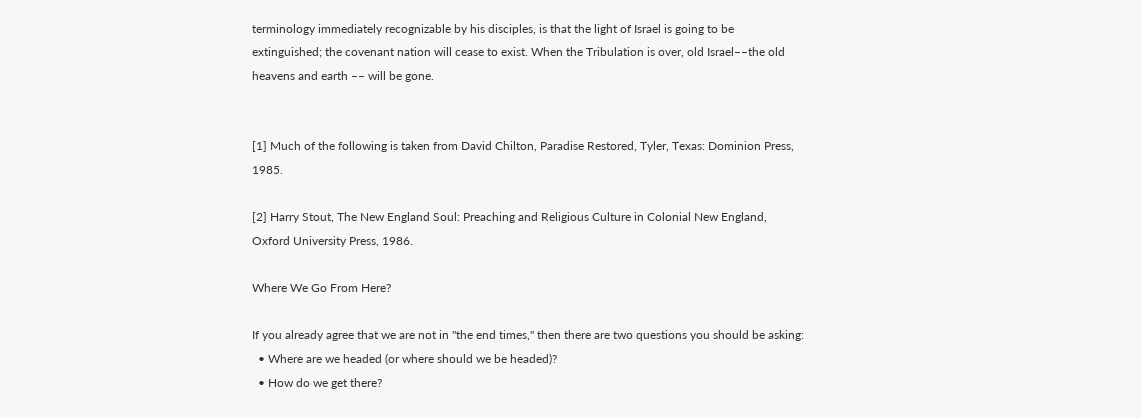terminology immediately recognizable by his disciples, is that the light of Israel is going to be extinguished; the covenant nation will cease to exist. When the Tribulation is over, old Israel––the old heavens and earth –– will be gone.


[1] Much of the following is taken from David Chilton, Paradise Restored, Tyler, Texas: Dominion Press, 1985.

[2] Harry Stout, The New England Soul: Preaching and Religious Culture in Colonial New England, Oxford University Press, 1986.

Where We Go From Here?

If you already agree that we are not in "the end times," then there are two questions you should be asking:
  • Where are we headed (or where should we be headed)?
  • How do we get there?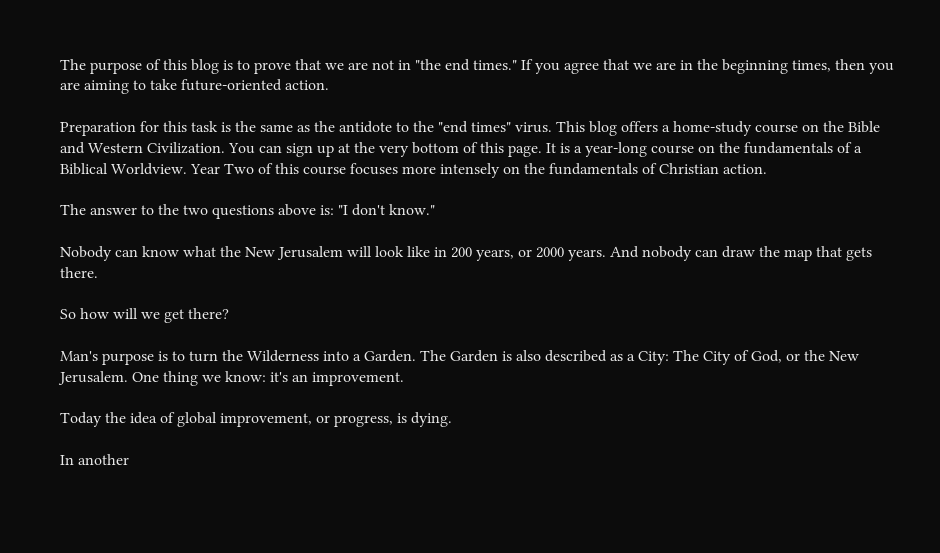The purpose of this blog is to prove that we are not in "the end times." If you agree that we are in the beginning times, then you are aiming to take future-oriented action.

Preparation for this task is the same as the antidote to the "end times" virus. This blog offers a home-study course on the Bible and Western Civilization. You can sign up at the very bottom of this page. It is a year-long course on the fundamentals of a Biblical Worldview. Year Two of this course focuses more intensely on the fundamentals of Christian action.

The answer to the two questions above is: "I don't know."

Nobody can know what the New Jerusalem will look like in 200 years, or 2000 years. And nobody can draw the map that gets there.

So how will we get there?

Man's purpose is to turn the Wilderness into a Garden. The Garden is also described as a City: The City of God, or the New Jerusalem. One thing we know: it's an improvement.

Today the idea of global improvement, or progress, is dying.

In another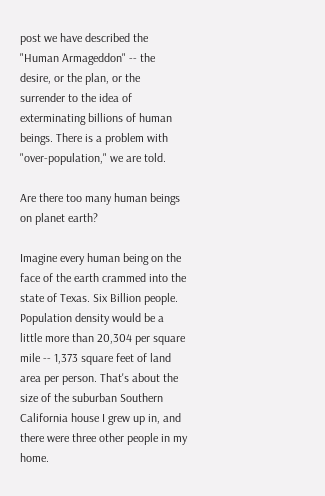post we have described the "Human Armageddon" -- the desire, or the plan, or the surrender to the idea of exterminating billions of human beings. There is a problem with "over-population," we are told.

Are there too many human beings on planet earth?

Imagine every human being on the face of the earth crammed into the state of Texas. Six Billion people. Population density would be a little more than 20,304 per square mile -- 1,373 square feet of land area per person. That's about the size of the suburban Southern California house I grew up in, and there were three other people in my home.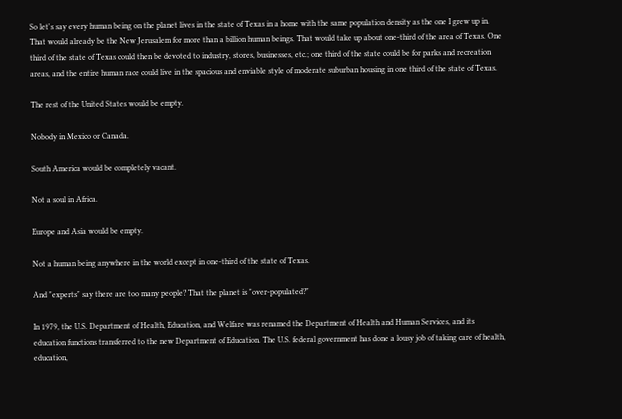So let's say every human being on the planet lives in the state of Texas in a home with the same population density as the one I grew up in. That would already be the New Jerusalem for more than a billion human beings. That would take up about one-third of the area of Texas. One third of the state of Texas could then be devoted to industry, stores, businesses, etc.; one third of the state could be for parks and recreation areas, and the entire human race could live in the spacious and enviable style of moderate suburban housing in one third of the state of Texas.

The rest of the United States would be empty.

Nobody in Mexico or Canada.

South America would be completely vacant.

Not a soul in Africa.

Europe and Asia would be empty.

Not a human being anywhere in the world except in one-third of the state of Texas.

And "experts" say there are too many people? That the planet is "over-populated?"

In 1979, the U.S. Department of Health, Education, and Welfare was renamed the Department of Health and Human Services, and its education functions transferred to the new Department of Education. The U.S. federal government has done a lousy job of taking care of health, education,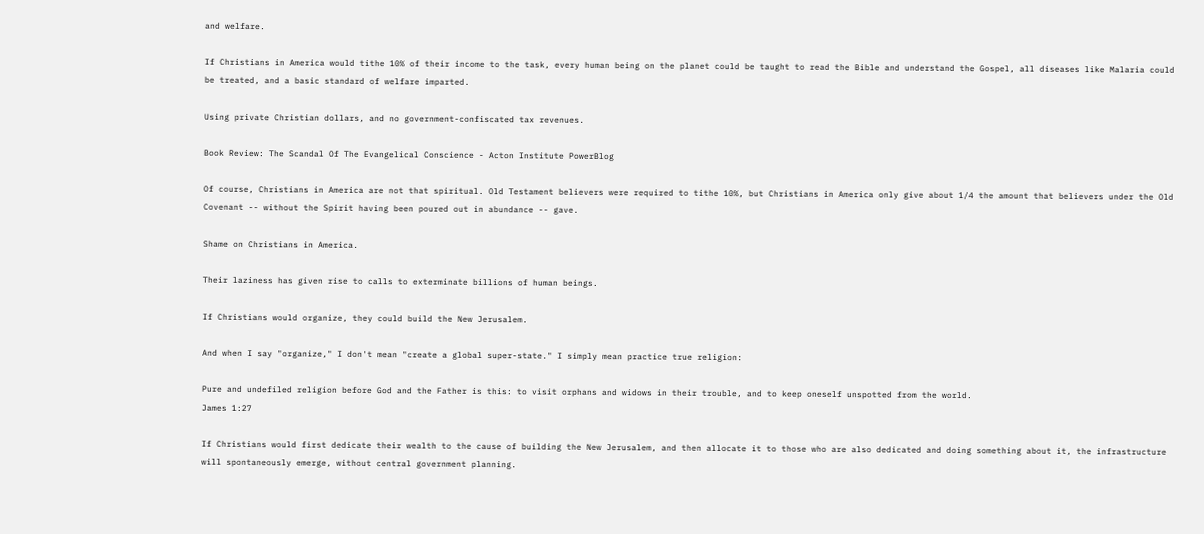and welfare.

If Christians in America would tithe 10% of their income to the task, every human being on the planet could be taught to read the Bible and understand the Gospel, all diseases like Malaria could be treated, and a basic standard of welfare imparted.

Using private Christian dollars, and no government-confiscated tax revenues.

Book Review: The Scandal Of The Evangelical Conscience - Acton Institute PowerBlog

Of course, Christians in America are not that spiritual. Old Testament believers were required to tithe 10%, but Christians in America only give about 1/4 the amount that believers under the Old Covenant -- without the Spirit having been poured out in abundance -- gave.

Shame on Christians in America.

Their laziness has given rise to calls to exterminate billions of human beings.

If Christians would organize, they could build the New Jerusalem.

And when I say "organize," I don't mean "create a global super-state." I simply mean practice true religion:

Pure and undefiled religion before God and the Father is this: to visit orphans and widows in their trouble, and to keep oneself unspotted from the world.
James 1:27

If Christians would first dedicate their wealth to the cause of building the New Jerusalem, and then allocate it to those who are also dedicated and doing something about it, the infrastructure will spontaneously emerge, without central government planning.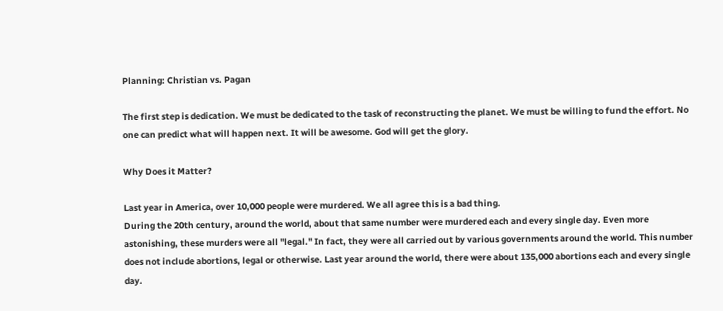Planning: Christian vs. Pagan

The first step is dedication. We must be dedicated to the task of reconstructing the planet. We must be willing to fund the effort. No one can predict what will happen next. It will be awesome. God will get the glory.

Why Does it Matter?

Last year in America, over 10,000 people were murdered. We all agree this is a bad thing.
During the 20th century, around the world, about that same number were murdered each and every single day. Even more astonishing, these murders were all "legal." In fact, they were all carried out by various governments around the world. This number does not include abortions, legal or otherwise. Last year around the world, there were about 135,000 abortions each and every single day.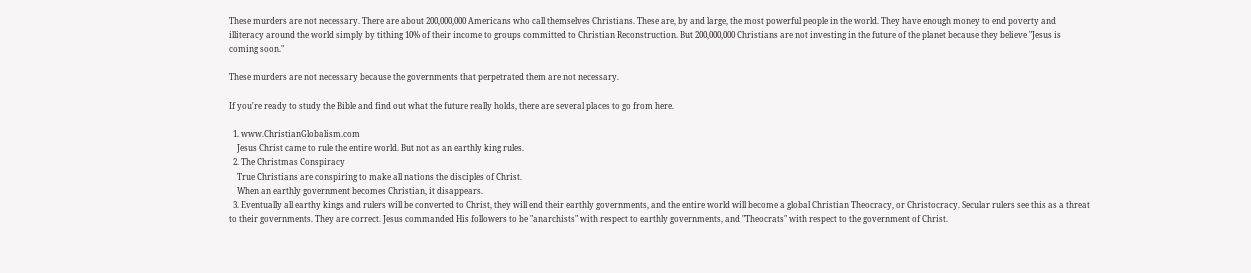These murders are not necessary. There are about 200,000,000 Americans who call themselves Christians. These are, by and large, the most powerful people in the world. They have enough money to end poverty and illiteracy around the world simply by tithing 10% of their income to groups committed to Christian Reconstruction. But 200,000,000 Christians are not investing in the future of the planet because they believe "Jesus is coming soon."

These murders are not necessary because the governments that perpetrated them are not necessary.

If you're ready to study the Bible and find out what the future really holds, there are several places to go from here.

  1. www.ChristianGlobalism.com
    Jesus Christ came to rule the entire world. But not as an earthly king rules.
  2. The Christmas Conspiracy
    True Christians are conspiring to make all nations the disciples of Christ.
    When an earthly government becomes Christian, it disappears.
  3. Eventually all earthy kings and rulers will be converted to Christ, they will end their earthly governments, and the entire world will become a global Christian Theocracy, or Christocracy. Secular rulers see this as a threat to their governments. They are correct. Jesus commanded His followers to be "anarchists" with respect to earthly governments, and "Theocrats" with respect to the government of Christ.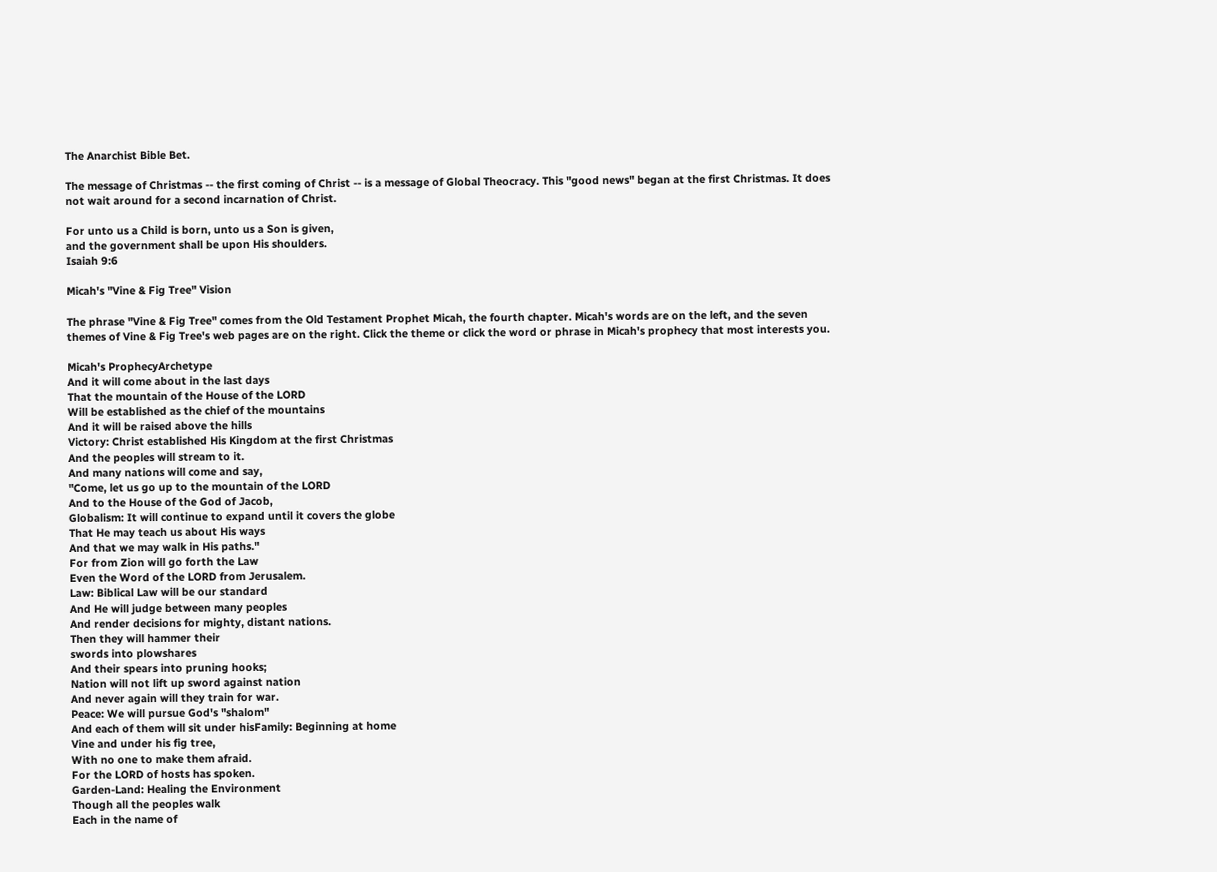The Anarchist Bible Bet.

The message of Christmas -- the first coming of Christ -- is a message of Global Theocracy. This "good news" began at the first Christmas. It does not wait around for a second incarnation of Christ.

For unto us a Child is born, unto us a Son is given,
and the government shall be upon His shoulders.
Isaiah 9:6

Micah's "Vine & Fig Tree" Vision

The phrase "Vine & Fig Tree" comes from the Old Testament Prophet Micah, the fourth chapter. Micah's words are on the left, and the seven themes of Vine & Fig Tree's web pages are on the right. Click the theme or click the word or phrase in Micah's prophecy that most interests you.

Micah's ProphecyArchetype
And it will come about in the last days
That the mountain of the House of the LORD
Will be established as the chief of the mountains
And it will be raised above the hills
Victory: Christ established His Kingdom at the first Christmas
And the peoples will stream to it.
And many nations will come and say,
"Come, let us go up to the mountain of the LORD
And to the House of the God of Jacob,
Globalism: It will continue to expand until it covers the globe
That He may teach us about His ways
And that we may walk in His paths."
For from Zion will go forth the Law
Even the Word of the LORD from Jerusalem.
Law: Biblical Law will be our standard
And He will judge between many peoples
And render decisions for mighty, distant nations.
Then they will hammer their
swords into plowshares
And their spears into pruning hooks;
Nation will not lift up sword against nation
And never again will they train for war.
Peace: We will pursue God's "shalom"
And each of them will sit under hisFamily: Beginning at home
Vine and under his fig tree,
With no one to make them afraid.
For the LORD of hosts has spoken.
Garden-Land: Healing the Environment
Though all the peoples walk
Each in the name of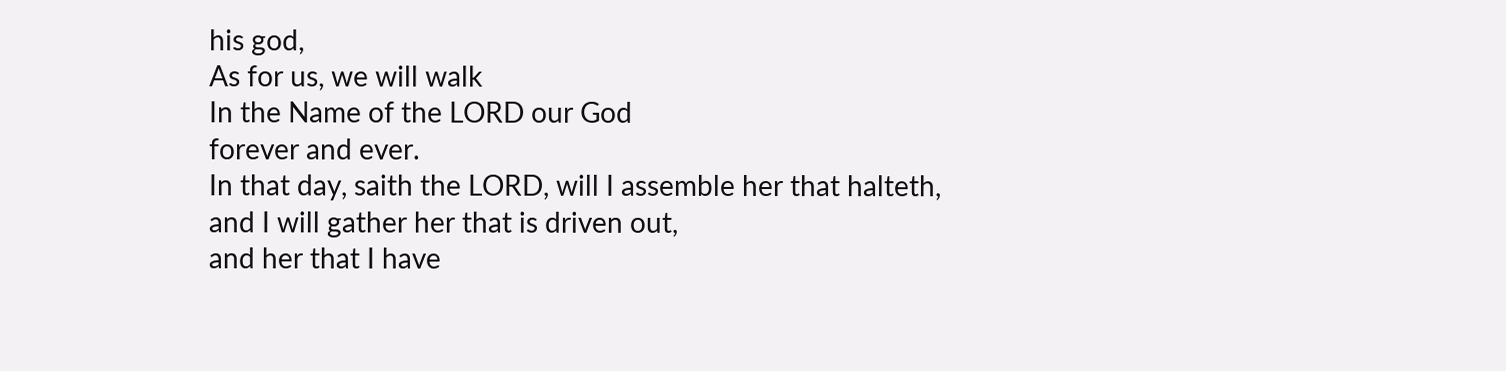his god,
As for us, we will walk
In the Name of the LORD our God
forever and ever.
In that day, saith the LORD, will I assemble her that halteth,
and I will gather her that is driven out,
and her that I have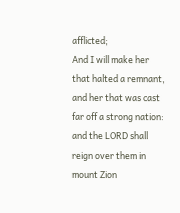afflicted;
And I will make her that halted a remnant,
and her that was cast far off a strong nation:
and the LORD shall reign over them in mount Zion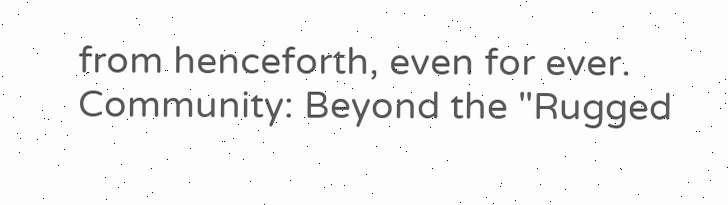from henceforth, even for ever.
Community: Beyond the "Rugged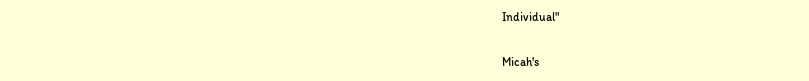Individual"

Micah's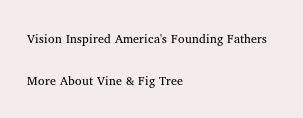Vision Inspired America's Founding Fathers

More About Vine & Fig Tree